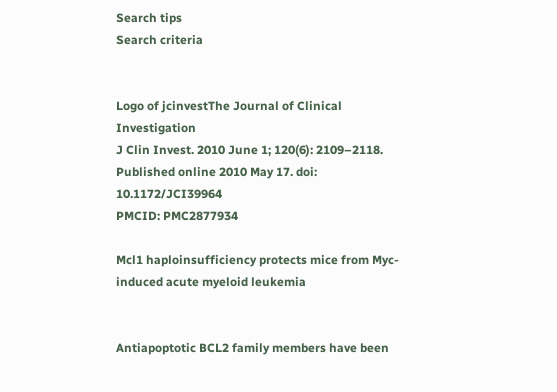Search tips
Search criteria


Logo of jcinvestThe Journal of Clinical Investigation
J Clin Invest. 2010 June 1; 120(6): 2109–2118.
Published online 2010 May 17. doi:  10.1172/JCI39964
PMCID: PMC2877934

Mcl1 haploinsufficiency protects mice from Myc-induced acute myeloid leukemia


Antiapoptotic BCL2 family members have been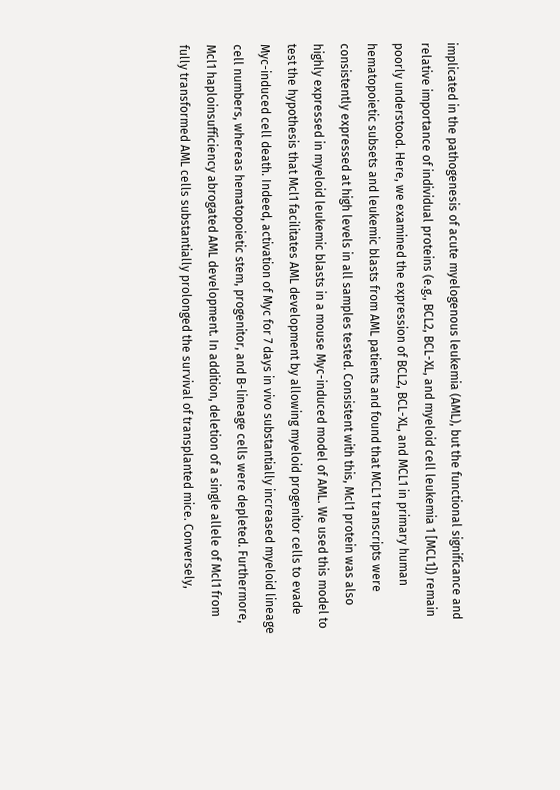implicated in the pathogenesis of acute myelogenous leukemia (AML), but the functional significance and relative importance of individual proteins (e.g., BCL2, BCL-XL, and myeloid cell leukemia 1 [MCL1]) remain poorly understood. Here, we examined the expression of BCL2, BCL-XL, and MCL1 in primary human hematopoietic subsets and leukemic blasts from AML patients and found that MCL1 transcripts were consistently expressed at high levels in all samples tested. Consistent with this, Mcl1 protein was also highly expressed in myeloid leukemic blasts in a mouse Myc-induced model of AML. We used this model to test the hypothesis that Mcl1 facilitates AML development by allowing myeloid progenitor cells to evade Myc-induced cell death. Indeed, activation of Myc for 7 days in vivo substantially increased myeloid lineage cell numbers, whereas hematopoietic stem, progenitor, and B-lineage cells were depleted. Furthermore, Mcl1 haploinsufficiency abrogated AML development. In addition, deletion of a single allele of Mcl1 from fully transformed AML cells substantially prolonged the survival of transplanted mice. Conversely,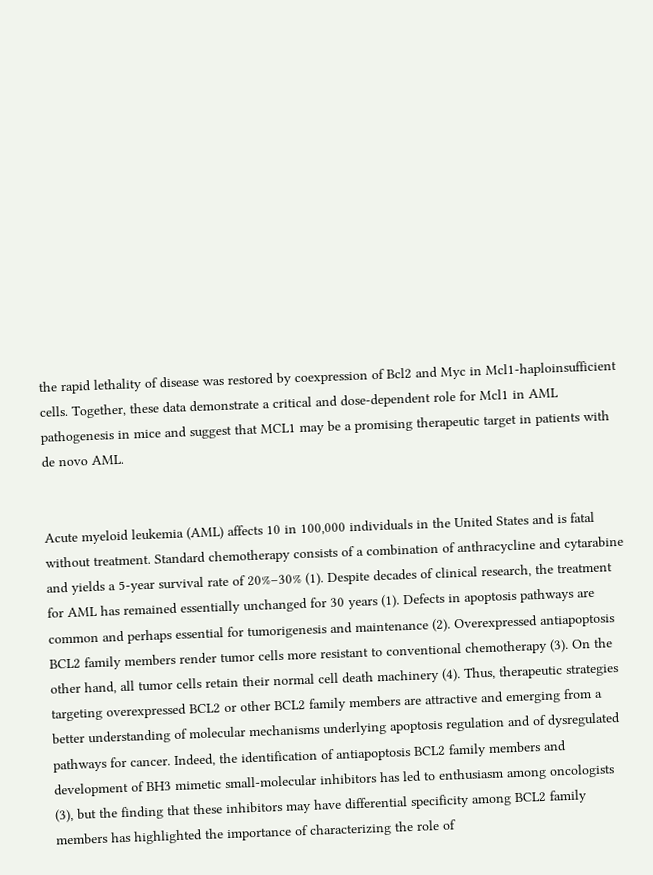the rapid lethality of disease was restored by coexpression of Bcl2 and Myc in Mcl1-haploinsufficient cells. Together, these data demonstrate a critical and dose-dependent role for Mcl1 in AML pathogenesis in mice and suggest that MCL1 may be a promising therapeutic target in patients with de novo AML.


Acute myeloid leukemia (AML) affects 10 in 100,000 individuals in the United States and is fatal without treatment. Standard chemotherapy consists of a combination of anthracycline and cytarabine and yields a 5-year survival rate of 20%–30% (1). Despite decades of clinical research, the treatment for AML has remained essentially unchanged for 30 years (1). Defects in apoptosis pathways are common and perhaps essential for tumorigenesis and maintenance (2). Overexpressed antiapoptosis BCL2 family members render tumor cells more resistant to conventional chemotherapy (3). On the other hand, all tumor cells retain their normal cell death machinery (4). Thus, therapeutic strategies targeting overexpressed BCL2 or other BCL2 family members are attractive and emerging from a better understanding of molecular mechanisms underlying apoptosis regulation and of dysregulated pathways for cancer. Indeed, the identification of antiapoptosis BCL2 family members and development of BH3 mimetic small-molecular inhibitors has led to enthusiasm among oncologists (3), but the finding that these inhibitors may have differential specificity among BCL2 family members has highlighted the importance of characterizing the role of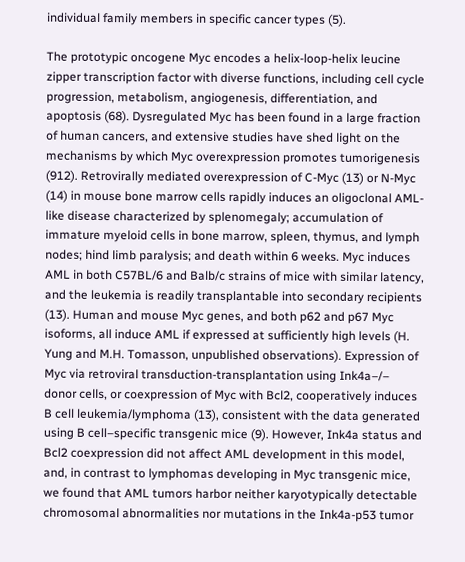individual family members in specific cancer types (5).

The prototypic oncogene Myc encodes a helix-loop-helix leucine zipper transcription factor with diverse functions, including cell cycle progression, metabolism, angiogenesis, differentiation, and apoptosis (68). Dysregulated Myc has been found in a large fraction of human cancers, and extensive studies have shed light on the mechanisms by which Myc overexpression promotes tumorigenesis (912). Retrovirally mediated overexpression of C-Myc (13) or N-Myc (14) in mouse bone marrow cells rapidly induces an oligoclonal AML-like disease characterized by splenomegaly; accumulation of immature myeloid cells in bone marrow, spleen, thymus, and lymph nodes; hind limb paralysis; and death within 6 weeks. Myc induces AML in both C57BL/6 and Balb/c strains of mice with similar latency, and the leukemia is readily transplantable into secondary recipients (13). Human and mouse Myc genes, and both p62 and p67 Myc isoforms, all induce AML if expressed at sufficiently high levels (H. Yung and M.H. Tomasson, unpublished observations). Expression of Myc via retroviral transduction-transplantation using Ink4a–/– donor cells, or coexpression of Myc with Bcl2, cooperatively induces B cell leukemia/lymphoma (13), consistent with the data generated using B cell–specific transgenic mice (9). However, Ink4a status and Bcl2 coexpression did not affect AML development in this model, and, in contrast to lymphomas developing in Myc transgenic mice, we found that AML tumors harbor neither karyotypically detectable chromosomal abnormalities nor mutations in the Ink4a-p53 tumor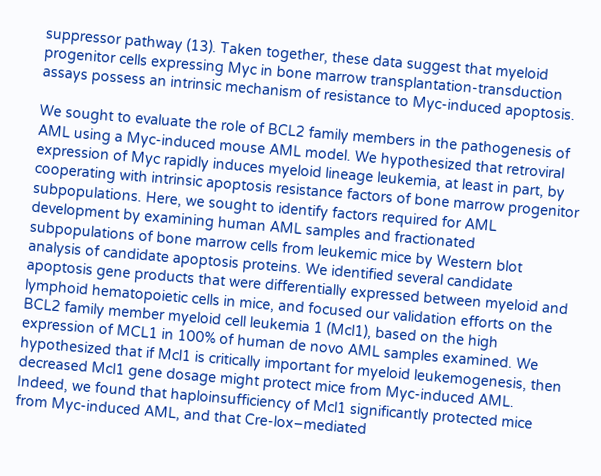suppressor pathway (13). Taken together, these data suggest that myeloid progenitor cells expressing Myc in bone marrow transplantation-transduction assays possess an intrinsic mechanism of resistance to Myc-induced apoptosis.

We sought to evaluate the role of BCL2 family members in the pathogenesis of AML using a Myc-induced mouse AML model. We hypothesized that retroviral expression of Myc rapidly induces myeloid lineage leukemia, at least in part, by cooperating with intrinsic apoptosis resistance factors of bone marrow progenitor subpopulations. Here, we sought to identify factors required for AML development by examining human AML samples and fractionated subpopulations of bone marrow cells from leukemic mice by Western blot analysis of candidate apoptosis proteins. We identified several candidate apoptosis gene products that were differentially expressed between myeloid and lymphoid hematopoietic cells in mice, and focused our validation efforts on the BCL2 family member myeloid cell leukemia 1 (Mcl1), based on the high expression of MCL1 in 100% of human de novo AML samples examined. We hypothesized that if Mcl1 is critically important for myeloid leukemogenesis, then decreased Mcl1 gene dosage might protect mice from Myc-induced AML. Indeed, we found that haploinsufficiency of Mcl1 significantly protected mice from Myc-induced AML, and that Cre-lox–mediated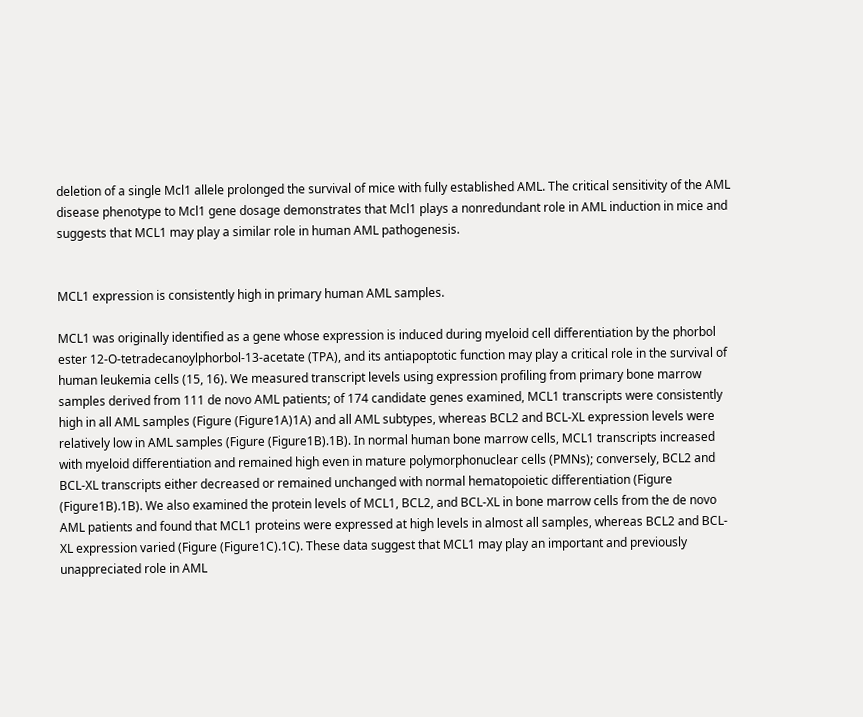deletion of a single Mcl1 allele prolonged the survival of mice with fully established AML. The critical sensitivity of the AML disease phenotype to Mcl1 gene dosage demonstrates that Mcl1 plays a nonredundant role in AML induction in mice and suggests that MCL1 may play a similar role in human AML pathogenesis.


MCL1 expression is consistently high in primary human AML samples.

MCL1 was originally identified as a gene whose expression is induced during myeloid cell differentiation by the phorbol ester 12-O-tetradecanoylphorbol-13-acetate (TPA), and its antiapoptotic function may play a critical role in the survival of human leukemia cells (15, 16). We measured transcript levels using expression profiling from primary bone marrow samples derived from 111 de novo AML patients; of 174 candidate genes examined, MCL1 transcripts were consistently high in all AML samples (Figure (Figure1A)1A) and all AML subtypes, whereas BCL2 and BCL-XL expression levels were relatively low in AML samples (Figure (Figure1B).1B). In normal human bone marrow cells, MCL1 transcripts increased with myeloid differentiation and remained high even in mature polymorphonuclear cells (PMNs); conversely, BCL2 and BCL-XL transcripts either decreased or remained unchanged with normal hematopoietic differentiation (Figure (Figure1B).1B). We also examined the protein levels of MCL1, BCL2, and BCL-XL in bone marrow cells from the de novo AML patients and found that MCL1 proteins were expressed at high levels in almost all samples, whereas BCL2 and BCL-XL expression varied (Figure (Figure1C).1C). These data suggest that MCL1 may play an important and previously unappreciated role in AML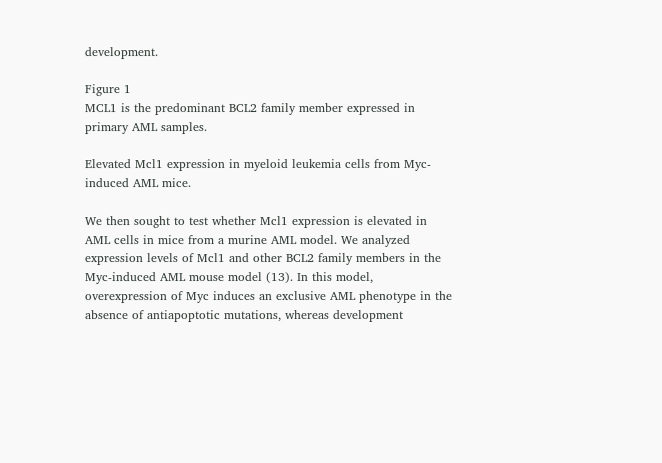development.

Figure 1
MCL1 is the predominant BCL2 family member expressed in primary AML samples.

Elevated Mcl1 expression in myeloid leukemia cells from Myc-induced AML mice.

We then sought to test whether Mcl1 expression is elevated in AML cells in mice from a murine AML model. We analyzed expression levels of Mcl1 and other BCL2 family members in the Myc-induced AML mouse model (13). In this model, overexpression of Myc induces an exclusive AML phenotype in the absence of antiapoptotic mutations, whereas development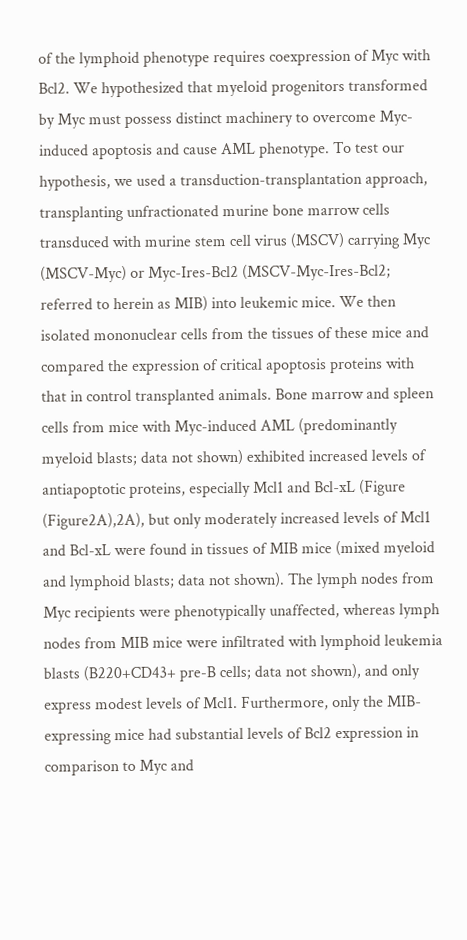of the lymphoid phenotype requires coexpression of Myc with Bcl2. We hypothesized that myeloid progenitors transformed by Myc must possess distinct machinery to overcome Myc-induced apoptosis and cause AML phenotype. To test our hypothesis, we used a transduction-transplantation approach, transplanting unfractionated murine bone marrow cells transduced with murine stem cell virus (MSCV) carrying Myc (MSCV-Myc) or Myc-Ires-Bcl2 (MSCV-Myc-Ires-Bcl2; referred to herein as MIB) into leukemic mice. We then isolated mononuclear cells from the tissues of these mice and compared the expression of critical apoptosis proteins with that in control transplanted animals. Bone marrow and spleen cells from mice with Myc-induced AML (predominantly myeloid blasts; data not shown) exhibited increased levels of antiapoptotic proteins, especially Mcl1 and Bcl-xL (Figure (Figure2A),2A), but only moderately increased levels of Mcl1 and Bcl-xL were found in tissues of MIB mice (mixed myeloid and lymphoid blasts; data not shown). The lymph nodes from Myc recipients were phenotypically unaffected, whereas lymph nodes from MIB mice were infiltrated with lymphoid leukemia blasts (B220+CD43+ pre-B cells; data not shown), and only express modest levels of Mcl1. Furthermore, only the MIB-expressing mice had substantial levels of Bcl2 expression in comparison to Myc and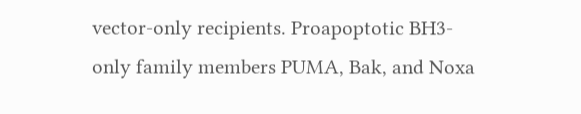vector-only recipients. Proapoptotic BH3-only family members PUMA, Bak, and Noxa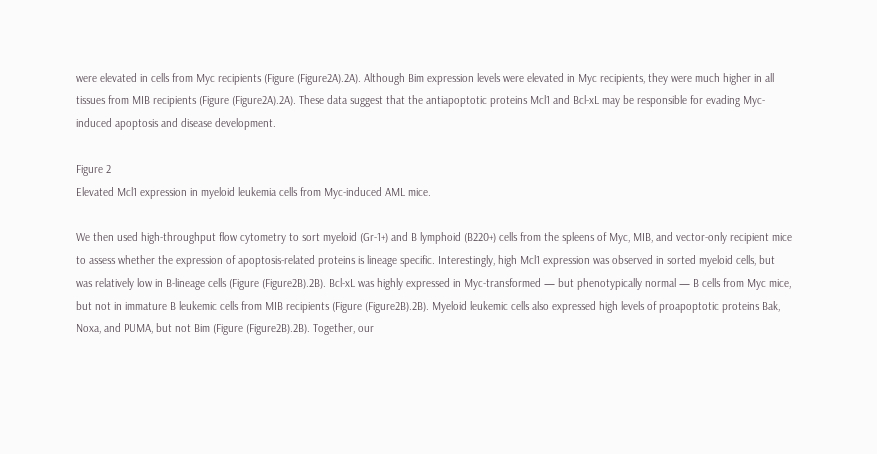were elevated in cells from Myc recipients (Figure (Figure2A).2A). Although Bim expression levels were elevated in Myc recipients, they were much higher in all tissues from MIB recipients (Figure (Figure2A).2A). These data suggest that the antiapoptotic proteins Mcl1 and Bcl-xL may be responsible for evading Myc-induced apoptosis and disease development.

Figure 2
Elevated Mcl1 expression in myeloid leukemia cells from Myc-induced AML mice.

We then used high-throughput flow cytometry to sort myeloid (Gr-1+) and B lymphoid (B220+) cells from the spleens of Myc, MIB, and vector-only recipient mice to assess whether the expression of apoptosis-related proteins is lineage specific. Interestingly, high Mcl1 expression was observed in sorted myeloid cells, but was relatively low in B-lineage cells (Figure (Figure2B).2B). Bcl-xL was highly expressed in Myc-transformed — but phenotypically normal — B cells from Myc mice, but not in immature B leukemic cells from MIB recipients (Figure (Figure2B).2B). Myeloid leukemic cells also expressed high levels of proapoptotic proteins Bak, Noxa, and PUMA, but not Bim (Figure (Figure2B).2B). Together, our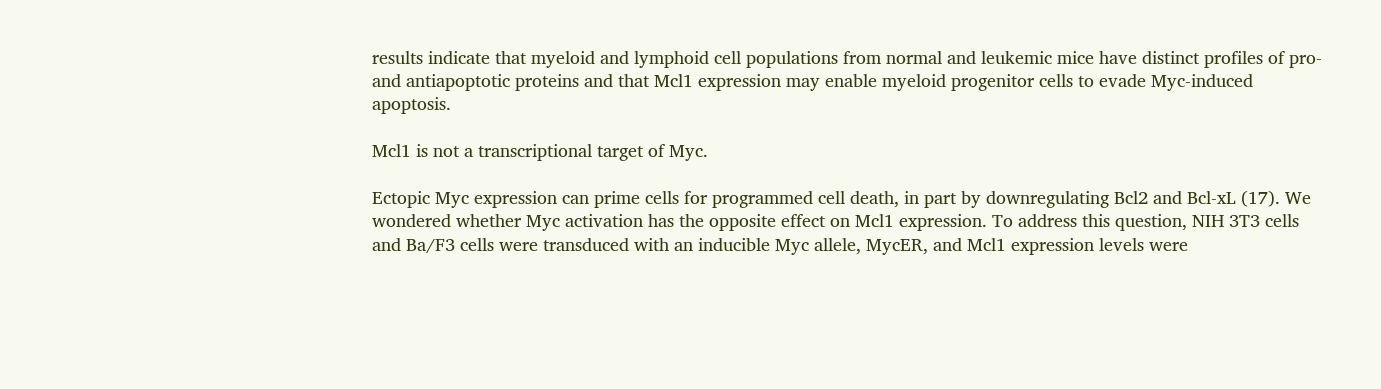results indicate that myeloid and lymphoid cell populations from normal and leukemic mice have distinct profiles of pro- and antiapoptotic proteins and that Mcl1 expression may enable myeloid progenitor cells to evade Myc-induced apoptosis.

Mcl1 is not a transcriptional target of Myc.

Ectopic Myc expression can prime cells for programmed cell death, in part by downregulating Bcl2 and Bcl-xL (17). We wondered whether Myc activation has the opposite effect on Mcl1 expression. To address this question, NIH 3T3 cells and Ba/F3 cells were transduced with an inducible Myc allele, MycER, and Mcl1 expression levels were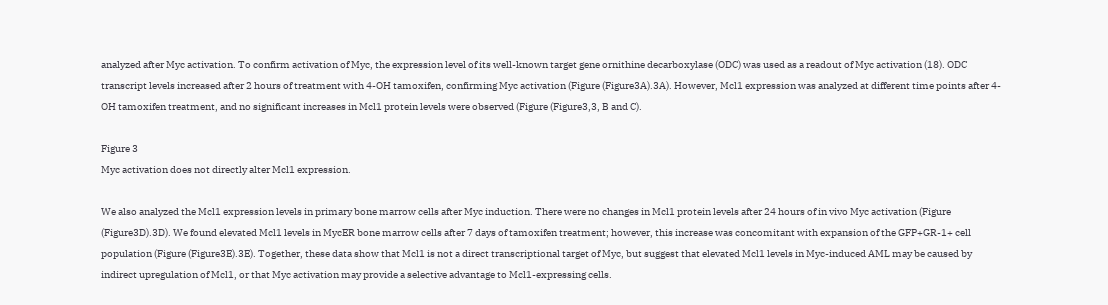analyzed after Myc activation. To confirm activation of Myc, the expression level of its well-known target gene ornithine decarboxylase (ODC) was used as a readout of Myc activation (18). ODC transcript levels increased after 2 hours of treatment with 4-OH tamoxifen, confirming Myc activation (Figure (Figure3A).3A). However, Mcl1 expression was analyzed at different time points after 4-OH tamoxifen treatment, and no significant increases in Mcl1 protein levels were observed (Figure (Figure3,3, B and C).

Figure 3
Myc activation does not directly alter Mcl1 expression.

We also analyzed the Mcl1 expression levels in primary bone marrow cells after Myc induction. There were no changes in Mcl1 protein levels after 24 hours of in vivo Myc activation (Figure (Figure3D).3D). We found elevated Mcl1 levels in MycER bone marrow cells after 7 days of tamoxifen treatment; however, this increase was concomitant with expansion of the GFP+GR-1+ cell population (Figure (Figure3E).3E). Together, these data show that Mcl1 is not a direct transcriptional target of Myc, but suggest that elevated Mcl1 levels in Myc-induced AML may be caused by indirect upregulation of Mcl1, or that Myc activation may provide a selective advantage to Mcl1-expressing cells.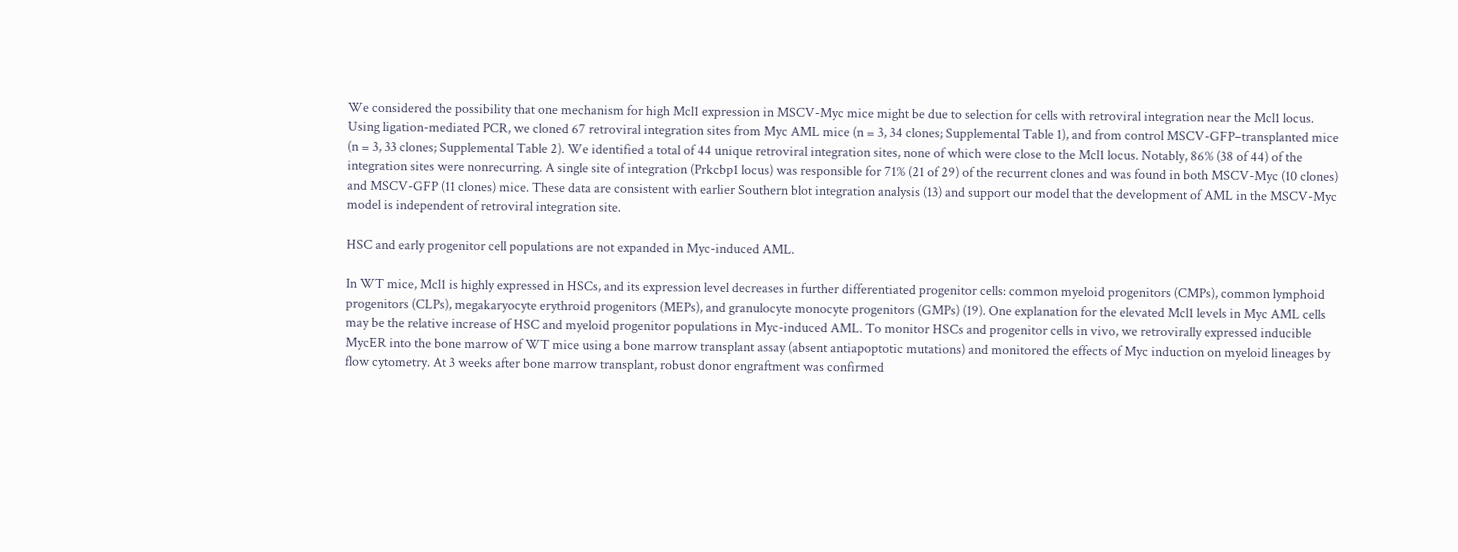We considered the possibility that one mechanism for high Mcl1 expression in MSCV-Myc mice might be due to selection for cells with retroviral integration near the Mcl1 locus. Using ligation-mediated PCR, we cloned 67 retroviral integration sites from Myc AML mice (n = 3, 34 clones; Supplemental Table 1), and from control MSCV-GFP–transplanted mice (n = 3, 33 clones; Supplemental Table 2). We identified a total of 44 unique retroviral integration sites, none of which were close to the Mcl1 locus. Notably, 86% (38 of 44) of the integration sites were nonrecurring. A single site of integration (Prkcbp1 locus) was responsible for 71% (21 of 29) of the recurrent clones and was found in both MSCV-Myc (10 clones) and MSCV-GFP (11 clones) mice. These data are consistent with earlier Southern blot integration analysis (13) and support our model that the development of AML in the MSCV-Myc model is independent of retroviral integration site.

HSC and early progenitor cell populations are not expanded in Myc-induced AML.

In WT mice, Mcl1 is highly expressed in HSCs, and its expression level decreases in further differentiated progenitor cells: common myeloid progenitors (CMPs), common lymphoid progenitors (CLPs), megakaryocyte erythroid progenitors (MEPs), and granulocyte monocyte progenitors (GMPs) (19). One explanation for the elevated Mcl1 levels in Myc AML cells may be the relative increase of HSC and myeloid progenitor populations in Myc-induced AML. To monitor HSCs and progenitor cells in vivo, we retrovirally expressed inducible MycER into the bone marrow of WT mice using a bone marrow transplant assay (absent antiapoptotic mutations) and monitored the effects of Myc induction on myeloid lineages by flow cytometry. At 3 weeks after bone marrow transplant, robust donor engraftment was confirmed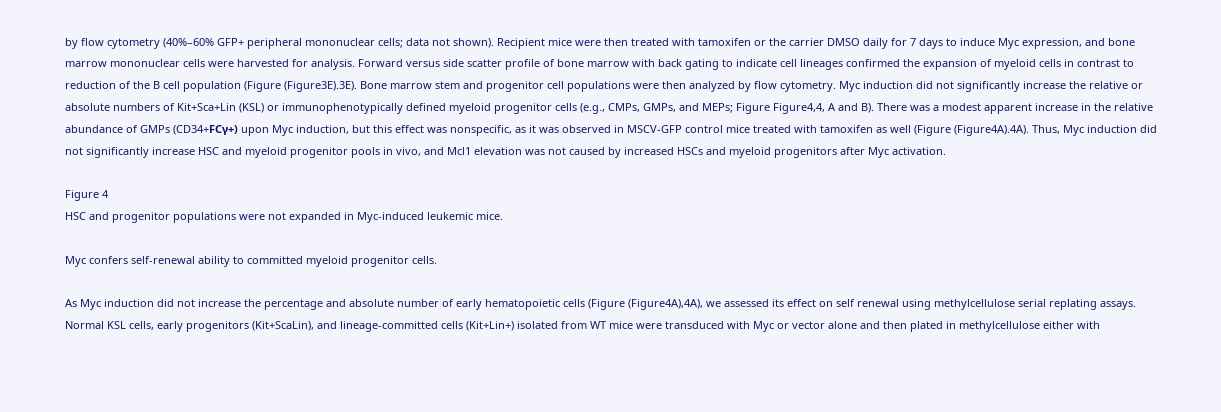by flow cytometry (40%–60% GFP+ peripheral mononuclear cells; data not shown). Recipient mice were then treated with tamoxifen or the carrier DMSO daily for 7 days to induce Myc expression, and bone marrow mononuclear cells were harvested for analysis. Forward versus side scatter profile of bone marrow with back gating to indicate cell lineages confirmed the expansion of myeloid cells in contrast to reduction of the B cell population (Figure (Figure3E).3E). Bone marrow stem and progenitor cell populations were then analyzed by flow cytometry. Myc induction did not significantly increase the relative or absolute numbers of Kit+Sca+Lin (KSL) or immunophenotypically defined myeloid progenitor cells (e.g., CMPs, GMPs, and MEPs; Figure Figure4,4, A and B). There was a modest apparent increase in the relative abundance of GMPs (CD34+FCγ+) upon Myc induction, but this effect was nonspecific, as it was observed in MSCV-GFP control mice treated with tamoxifen as well (Figure (Figure4A).4A). Thus, Myc induction did not significantly increase HSC and myeloid progenitor pools in vivo, and Mcl1 elevation was not caused by increased HSCs and myeloid progenitors after Myc activation.

Figure 4
HSC and progenitor populations were not expanded in Myc-induced leukemic mice.

Myc confers self-renewal ability to committed myeloid progenitor cells.

As Myc induction did not increase the percentage and absolute number of early hematopoietic cells (Figure (Figure4A),4A), we assessed its effect on self renewal using methylcellulose serial replating assays. Normal KSL cells, early progenitors (Kit+ScaLin), and lineage-committed cells (Kit+Lin+) isolated from WT mice were transduced with Myc or vector alone and then plated in methylcellulose either with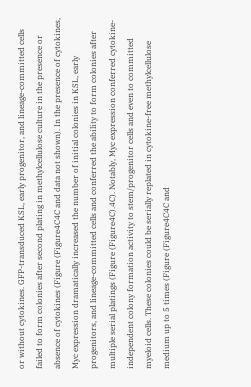or without cytokines. GFP-transduced KSL, early progenitor, and lineage-committed cells failed to form colonies after second plating in methylcellulose culture in the presence or absence of cytokines (Figure (Figure4C4C and data not shown). In the presence of cytokines, Myc expression dramatically increased the number of initial colonies in KSL, early progenitors, and lineage-committed cells and conferred the ability to form colonies after multiple serial platings (Figure (Figure4C).4C). Notably, Myc expression conferred cytokine-independent colony formation activity to stem/progenitor cells and even to committed myeloid cells. These colonies could be serially replated in cytokine-free methylcellulose medium up to 5 times (Figure (Figure4C4C and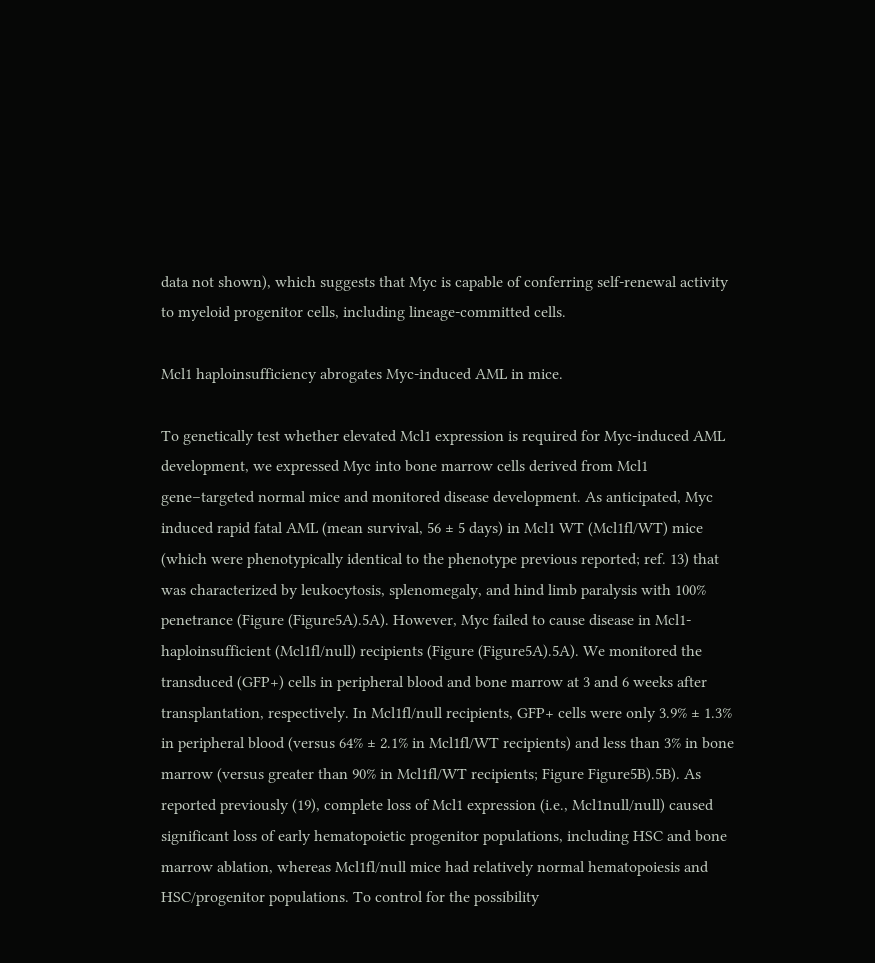data not shown), which suggests that Myc is capable of conferring self-renewal activity to myeloid progenitor cells, including lineage-committed cells.

Mcl1 haploinsufficiency abrogates Myc-induced AML in mice.

To genetically test whether elevated Mcl1 expression is required for Myc-induced AML development, we expressed Myc into bone marrow cells derived from Mcl1 gene–targeted normal mice and monitored disease development. As anticipated, Myc induced rapid fatal AML (mean survival, 56 ± 5 days) in Mcl1 WT (Mcl1fl/WT) mice (which were phenotypically identical to the phenotype previous reported; ref. 13) that was characterized by leukocytosis, splenomegaly, and hind limb paralysis with 100% penetrance (Figure (Figure5A).5A). However, Myc failed to cause disease in Mcl1-haploinsufficient (Mcl1fl/null) recipients (Figure (Figure5A).5A). We monitored the transduced (GFP+) cells in peripheral blood and bone marrow at 3 and 6 weeks after transplantation, respectively. In Mcl1fl/null recipients, GFP+ cells were only 3.9% ± 1.3% in peripheral blood (versus 64% ± 2.1% in Mcl1fl/WT recipients) and less than 3% in bone marrow (versus greater than 90% in Mcl1fl/WT recipients; Figure Figure5B).5B). As reported previously (19), complete loss of Mcl1 expression (i.e., Mcl1null/null) caused significant loss of early hematopoietic progenitor populations, including HSC and bone marrow ablation, whereas Mcl1fl/null mice had relatively normal hematopoiesis and HSC/progenitor populations. To control for the possibility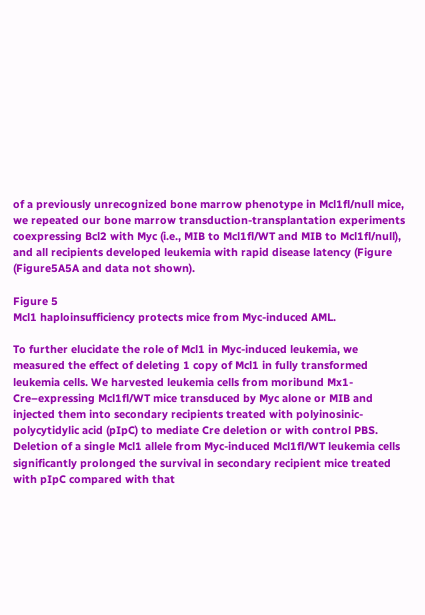of a previously unrecognized bone marrow phenotype in Mcl1fl/null mice, we repeated our bone marrow transduction-transplantation experiments coexpressing Bcl2 with Myc (i.e., MIB to Mcl1fl/WT and MIB to Mcl1fl/null), and all recipients developed leukemia with rapid disease latency (Figure (Figure5A5A and data not shown).

Figure 5
Mcl1 haploinsufficiency protects mice from Myc-induced AML.

To further elucidate the role of Mcl1 in Myc-induced leukemia, we measured the effect of deleting 1 copy of Mcl1 in fully transformed leukemia cells. We harvested leukemia cells from moribund Mx1-Cre–expressing Mcl1fl/WT mice transduced by Myc alone or MIB and injected them into secondary recipients treated with polyinosinic-polycytidylic acid (pIpC) to mediate Cre deletion or with control PBS. Deletion of a single Mcl1 allele from Myc-induced Mcl1fl/WT leukemia cells significantly prolonged the survival in secondary recipient mice treated with pIpC compared with that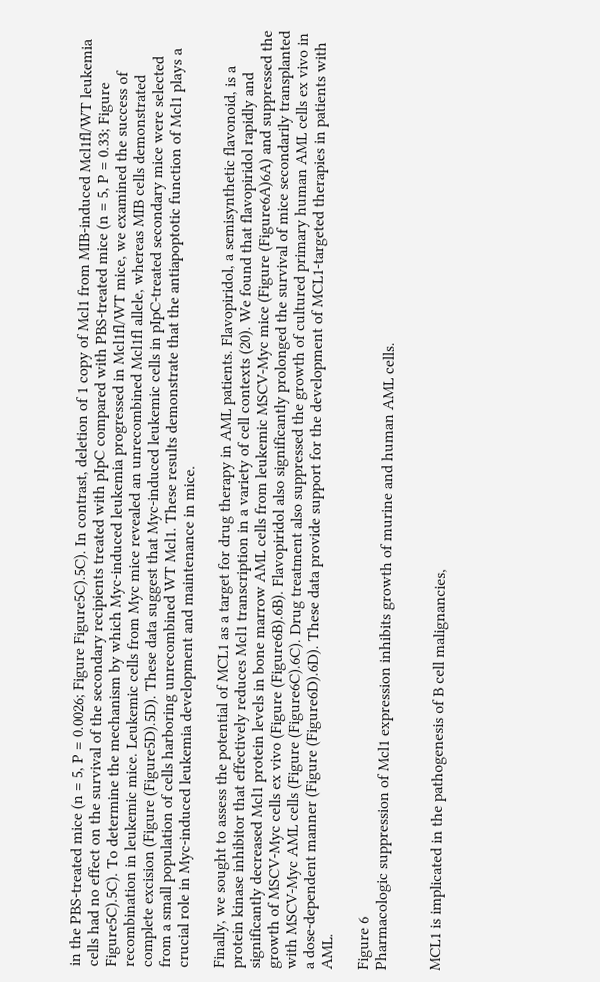in the PBS-treated mice (n = 5, P = 0.0026; Figure Figure5C).5C). In contrast, deletion of 1 copy of Mcl1 from MIB-induced Mcl1fl/WT leukemia cells had no effect on the survival of the secondary recipients treated with pIpC compared with PBS-treated mice (n = 5, P = 0.33; Figure Figure5C).5C). To determine the mechanism by which Myc-induced leukemia progressed in Mcl1fl/WT mice, we examined the success of recombination in leukemic mice. Leukemic cells from Myc mice revealed an unrecombined Mcl1fl allele, whereas MIB cells demonstrated complete excision (Figure (Figure5D).5D). These data suggest that Myc-induced leukemic cells in pIpC-treated secondary mice were selected from a small population of cells harboring unrecombined WT Mcl1. These results demonstrate that the antiapoptotic function of Mcl1 plays a crucial role in Myc-induced leukemia development and maintenance in mice.

Finally, we sought to assess the potential of MCL1 as a target for drug therapy in AML patients. Flavopiridol, a semisynthetic flavonoid, is a protein kinase inhibitor that effectively reduces Mcl1 transcription in a variety of cell contexts (20). We found that flavopiridol rapidly and significantly decreased Mcl1 protein levels in bone marrow AML cells from leukemic MSCV-Myc mice (Figure (Figure6A)6A) and suppressed the growth of MSCV-Myc cells ex vivo (Figure (Figure6B).6B). Flavopiridol also significantly prolonged the survival of mice secondarily transplanted with MSCV-Myc AML cells (Figure (Figure6C).6C). Drug treatment also suppressed the growth of cultured primary human AML cells ex vivo in a dose-dependent manner (Figure (Figure6D).6D). These data provide support for the development of MCL1-targeted therapies in patients with AML.

Figure 6
Pharmacologic suppression of Mcl1 expression inhibits growth of murine and human AML cells.


MCL1 is implicated in the pathogenesis of B cell malignancies,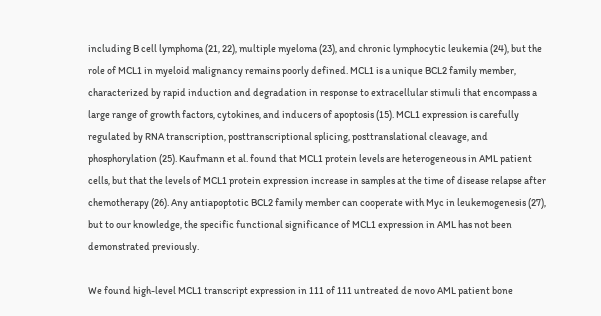including B cell lymphoma (21, 22), multiple myeloma (23), and chronic lymphocytic leukemia (24), but the role of MCL1 in myeloid malignancy remains poorly defined. MCL1 is a unique BCL2 family member, characterized by rapid induction and degradation in response to extracellular stimuli that encompass a large range of growth factors, cytokines, and inducers of apoptosis (15). MCL1 expression is carefully regulated by RNA transcription, posttranscriptional splicing, posttranslational cleavage, and phosphorylation (25). Kaufmann et al. found that MCL1 protein levels are heterogeneous in AML patient cells, but that the levels of MCL1 protein expression increase in samples at the time of disease relapse after chemotherapy (26). Any antiapoptotic BCL2 family member can cooperate with Myc in leukemogenesis (27), but to our knowledge, the specific functional significance of MCL1 expression in AML has not been demonstrated previously.

We found high-level MCL1 transcript expression in 111 of 111 untreated de novo AML patient bone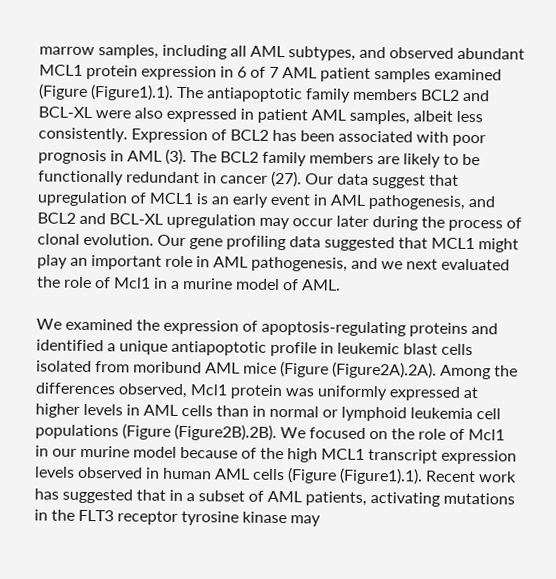marrow samples, including all AML subtypes, and observed abundant MCL1 protein expression in 6 of 7 AML patient samples examined (Figure (Figure1).1). The antiapoptotic family members BCL2 and BCL-XL were also expressed in patient AML samples, albeit less consistently. Expression of BCL2 has been associated with poor prognosis in AML (3). The BCL2 family members are likely to be functionally redundant in cancer (27). Our data suggest that upregulation of MCL1 is an early event in AML pathogenesis, and BCL2 and BCL-XL upregulation may occur later during the process of clonal evolution. Our gene profiling data suggested that MCL1 might play an important role in AML pathogenesis, and we next evaluated the role of Mcl1 in a murine model of AML.

We examined the expression of apoptosis-regulating proteins and identified a unique antiapoptotic profile in leukemic blast cells isolated from moribund AML mice (Figure (Figure2A).2A). Among the differences observed, Mcl1 protein was uniformly expressed at higher levels in AML cells than in normal or lymphoid leukemia cell populations (Figure (Figure2B).2B). We focused on the role of Mcl1 in our murine model because of the high MCL1 transcript expression levels observed in human AML cells (Figure (Figure1).1). Recent work has suggested that in a subset of AML patients, activating mutations in the FLT3 receptor tyrosine kinase may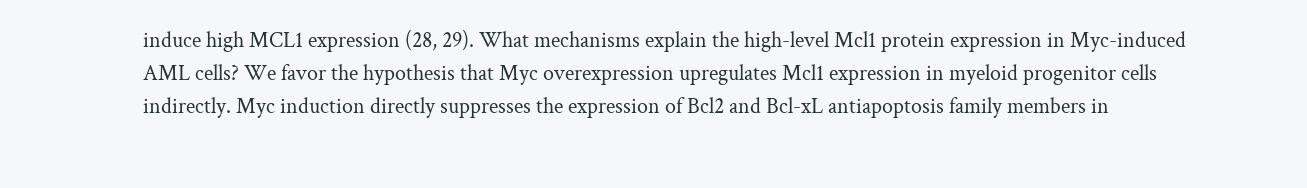induce high MCL1 expression (28, 29). What mechanisms explain the high-level Mcl1 protein expression in Myc-induced AML cells? We favor the hypothesis that Myc overexpression upregulates Mcl1 expression in myeloid progenitor cells indirectly. Myc induction directly suppresses the expression of Bcl2 and Bcl-xL antiapoptosis family members in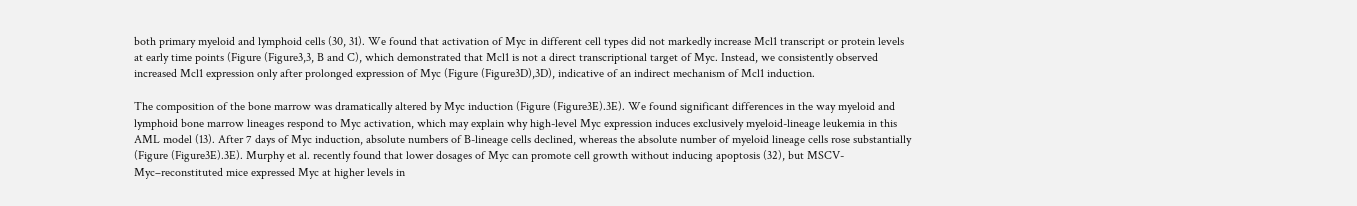both primary myeloid and lymphoid cells (30, 31). We found that activation of Myc in different cell types did not markedly increase Mcl1 transcript or protein levels at early time points (Figure (Figure3,3, B and C), which demonstrated that Mcl1 is not a direct transcriptional target of Myc. Instead, we consistently observed increased Mcl1 expression only after prolonged expression of Myc (Figure (Figure3D),3D), indicative of an indirect mechanism of Mcl1 induction.

The composition of the bone marrow was dramatically altered by Myc induction (Figure (Figure3E).3E). We found significant differences in the way myeloid and lymphoid bone marrow lineages respond to Myc activation, which may explain why high-level Myc expression induces exclusively myeloid-lineage leukemia in this AML model (13). After 7 days of Myc induction, absolute numbers of B-lineage cells declined, whereas the absolute number of myeloid lineage cells rose substantially (Figure (Figure3E).3E). Murphy et al. recently found that lower dosages of Myc can promote cell growth without inducing apoptosis (32), but MSCV-Myc–reconstituted mice expressed Myc at higher levels in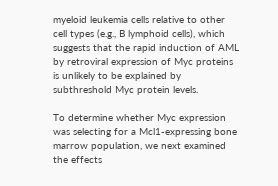myeloid leukemia cells relative to other cell types (e.g., B lymphoid cells), which suggests that the rapid induction of AML by retroviral expression of Myc proteins is unlikely to be explained by subthreshold Myc protein levels.

To determine whether Myc expression was selecting for a Mcl1-expressing bone marrow population, we next examined the effects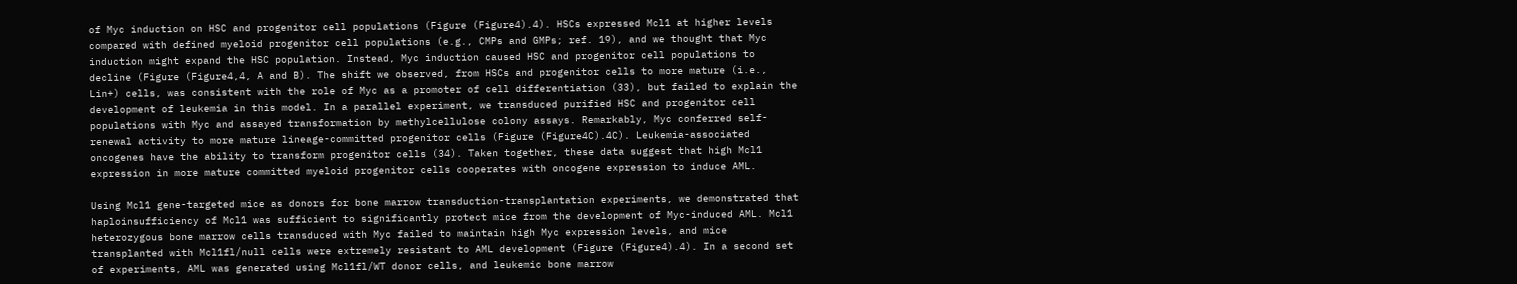of Myc induction on HSC and progenitor cell populations (Figure (Figure4).4). HSCs expressed Mcl1 at higher levels compared with defined myeloid progenitor cell populations (e.g., CMPs and GMPs; ref. 19), and we thought that Myc induction might expand the HSC population. Instead, Myc induction caused HSC and progenitor cell populations to decline (Figure (Figure4,4, A and B). The shift we observed, from HSCs and progenitor cells to more mature (i.e., Lin+) cells, was consistent with the role of Myc as a promoter of cell differentiation (33), but failed to explain the development of leukemia in this model. In a parallel experiment, we transduced purified HSC and progenitor cell populations with Myc and assayed transformation by methylcellulose colony assays. Remarkably, Myc conferred self-renewal activity to more mature lineage-committed progenitor cells (Figure (Figure4C).4C). Leukemia-associated oncogenes have the ability to transform progenitor cells (34). Taken together, these data suggest that high Mcl1 expression in more mature committed myeloid progenitor cells cooperates with oncogene expression to induce AML.

Using Mcl1 gene-targeted mice as donors for bone marrow transduction-transplantation experiments, we demonstrated that haploinsufficiency of Mcl1 was sufficient to significantly protect mice from the development of Myc-induced AML. Mcl1 heterozygous bone marrow cells transduced with Myc failed to maintain high Myc expression levels, and mice transplanted with Mcl1fl/null cells were extremely resistant to AML development (Figure (Figure4).4). In a second set of experiments, AML was generated using Mcl1fl/WT donor cells, and leukemic bone marrow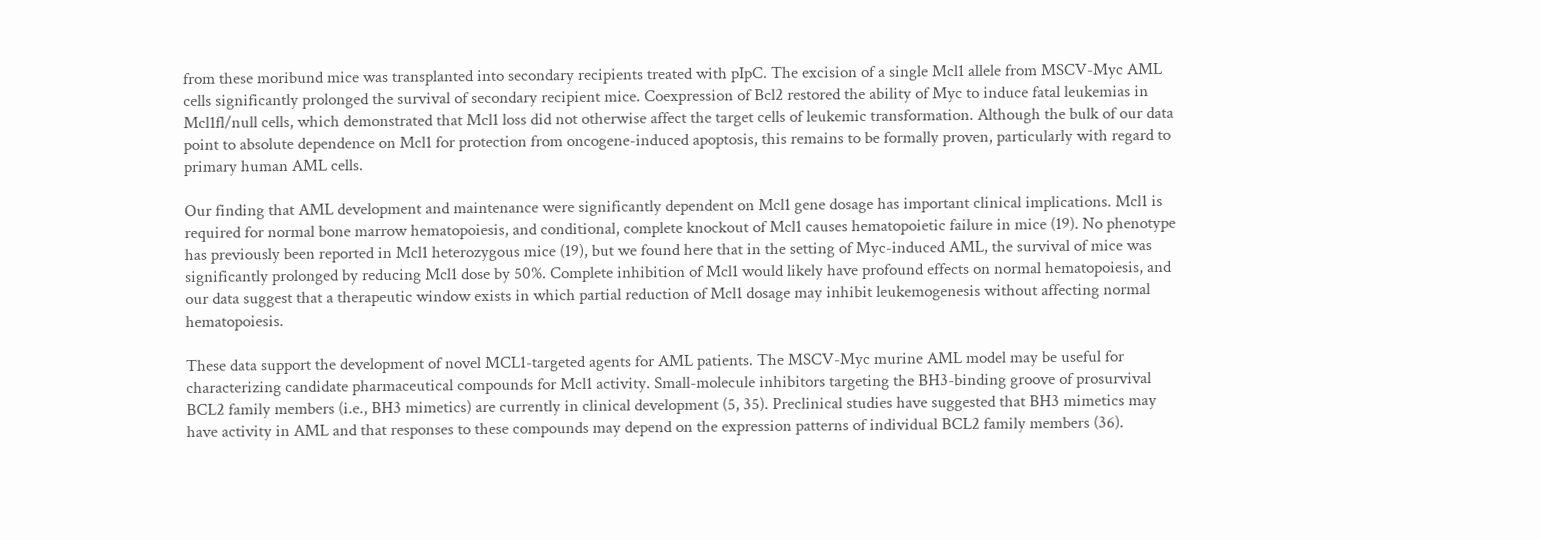from these moribund mice was transplanted into secondary recipients treated with pIpC. The excision of a single Mcl1 allele from MSCV-Myc AML cells significantly prolonged the survival of secondary recipient mice. Coexpression of Bcl2 restored the ability of Myc to induce fatal leukemias in Mcl1fl/null cells, which demonstrated that Mcl1 loss did not otherwise affect the target cells of leukemic transformation. Although the bulk of our data point to absolute dependence on Mcl1 for protection from oncogene-induced apoptosis, this remains to be formally proven, particularly with regard to primary human AML cells.

Our finding that AML development and maintenance were significantly dependent on Mcl1 gene dosage has important clinical implications. Mcl1 is required for normal bone marrow hematopoiesis, and conditional, complete knockout of Mcl1 causes hematopoietic failure in mice (19). No phenotype has previously been reported in Mcl1 heterozygous mice (19), but we found here that in the setting of Myc-induced AML, the survival of mice was significantly prolonged by reducing Mcl1 dose by 50%. Complete inhibition of Mcl1 would likely have profound effects on normal hematopoiesis, and our data suggest that a therapeutic window exists in which partial reduction of Mcl1 dosage may inhibit leukemogenesis without affecting normal hematopoiesis.

These data support the development of novel MCL1-targeted agents for AML patients. The MSCV-Myc murine AML model may be useful for characterizing candidate pharmaceutical compounds for Mcl1 activity. Small-molecule inhibitors targeting the BH3-binding groove of prosurvival BCL2 family members (i.e., BH3 mimetics) are currently in clinical development (5, 35). Preclinical studies have suggested that BH3 mimetics may have activity in AML and that responses to these compounds may depend on the expression patterns of individual BCL2 family members (36).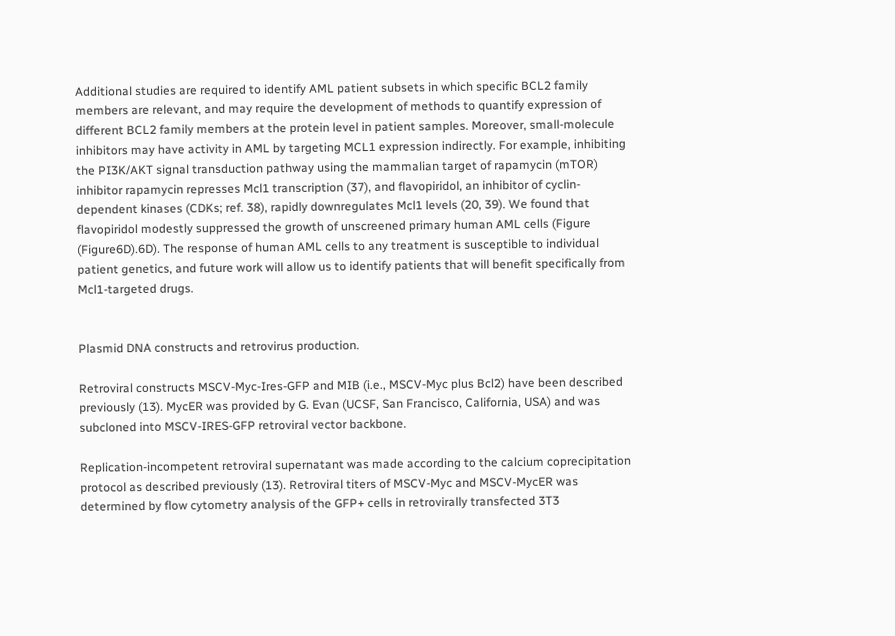Additional studies are required to identify AML patient subsets in which specific BCL2 family members are relevant, and may require the development of methods to quantify expression of different BCL2 family members at the protein level in patient samples. Moreover, small-molecule inhibitors may have activity in AML by targeting MCL1 expression indirectly. For example, inhibiting the PI3K/AKT signal transduction pathway using the mammalian target of rapamycin (mTOR) inhibitor rapamycin represses Mcl1 transcription (37), and flavopiridol, an inhibitor of cyclin-dependent kinases (CDKs; ref. 38), rapidly downregulates Mcl1 levels (20, 39). We found that flavopiridol modestly suppressed the growth of unscreened primary human AML cells (Figure (Figure6D).6D). The response of human AML cells to any treatment is susceptible to individual patient genetics, and future work will allow us to identify patients that will benefit specifically from Mcl1-targeted drugs.


Plasmid DNA constructs and retrovirus production.

Retroviral constructs MSCV-Myc-Ires-GFP and MIB (i.e., MSCV-Myc plus Bcl2) have been described previously (13). MycER was provided by G. Evan (UCSF, San Francisco, California, USA) and was subcloned into MSCV-IRES-GFP retroviral vector backbone.

Replication-incompetent retroviral supernatant was made according to the calcium coprecipitation protocol as described previously (13). Retroviral titers of MSCV-Myc and MSCV-MycER was determined by flow cytometry analysis of the GFP+ cells in retrovirally transfected 3T3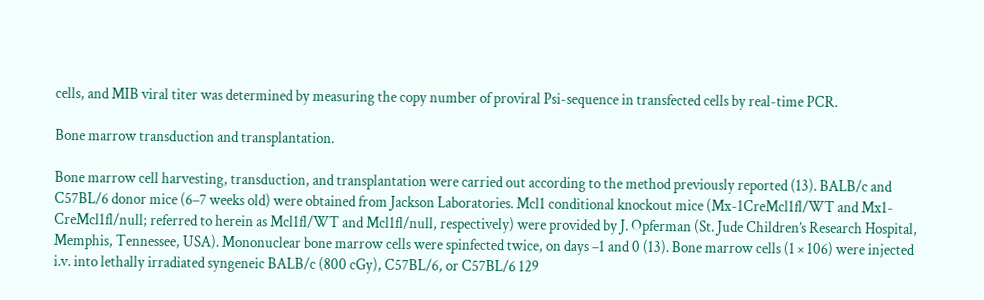cells, and MIB viral titer was determined by measuring the copy number of proviral Psi-sequence in transfected cells by real-time PCR.

Bone marrow transduction and transplantation.

Bone marrow cell harvesting, transduction, and transplantation were carried out according to the method previously reported (13). BALB/c and C57BL/6 donor mice (6–7 weeks old) were obtained from Jackson Laboratories. Mcl1 conditional knockout mice (Mx-1CreMcl1fl/WT and Mx1-CreMcl1fl/null; referred to herein as Mcl1fl/WT and Mcl1fl/null, respectively) were provided by J. Opferman (St. Jude Children’s Research Hospital, Memphis, Tennessee, USA). Mononuclear bone marrow cells were spinfected twice, on days –1 and 0 (13). Bone marrow cells (1 × 106) were injected i.v. into lethally irradiated syngeneic BALB/c (800 cGy), C57BL/6, or C57BL/6 129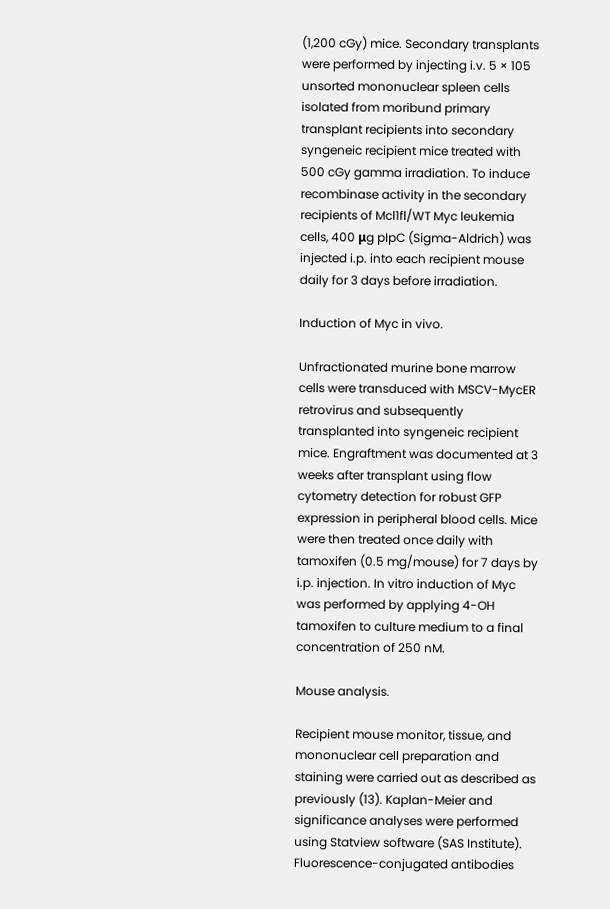(1,200 cGy) mice. Secondary transplants were performed by injecting i.v. 5 × 105 unsorted mononuclear spleen cells isolated from moribund primary transplant recipients into secondary syngeneic recipient mice treated with 500 cGy gamma irradiation. To induce recombinase activity in the secondary recipients of Mcl1fl/WT Myc leukemia cells, 400 μg pIpC (Sigma-Aldrich) was injected i.p. into each recipient mouse daily for 3 days before irradiation.

Induction of Myc in vivo.

Unfractionated murine bone marrow cells were transduced with MSCV-MycER retrovirus and subsequently transplanted into syngeneic recipient mice. Engraftment was documented at 3 weeks after transplant using flow cytometry detection for robust GFP expression in peripheral blood cells. Mice were then treated once daily with tamoxifen (0.5 mg/mouse) for 7 days by i.p. injection. In vitro induction of Myc was performed by applying 4-OH tamoxifen to culture medium to a final concentration of 250 nM.

Mouse analysis.

Recipient mouse monitor, tissue, and mononuclear cell preparation and staining were carried out as described as previously (13). Kaplan-Meier and significance analyses were performed using Statview software (SAS Institute). Fluorescence-conjugated antibodies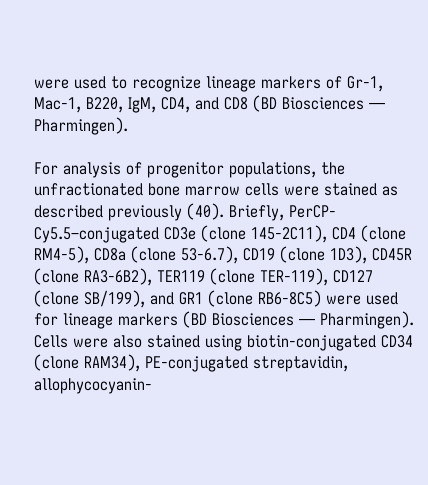were used to recognize lineage markers of Gr-1, Mac-1, B220, IgM, CD4, and CD8 (BD Biosciences — Pharmingen).

For analysis of progenitor populations, the unfractionated bone marrow cells were stained as described previously (40). Briefly, PerCP-Cy5.5–conjugated CD3e (clone 145-2C11), CD4 (clone RM4-5), CD8a (clone 53-6.7), CD19 (clone 1D3), CD45R (clone RA3-6B2), TER119 (clone TER-119), CD127 (clone SB/199), and GR1 (clone RB6-8C5) were used for lineage markers (BD Biosciences — Pharmingen). Cells were also stained using biotin-conjugated CD34 (clone RAM34), PE-conjugated streptavidin, allophycocyanin-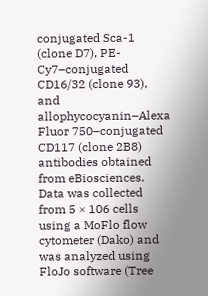conjugated Sca-1 (clone D7), PE-Cy7–conjugated CD16/32 (clone 93), and allophycocyanin–Alexa Fluor 750–conjugated CD117 (clone 2B8) antibodies obtained from eBiosciences. Data was collected from 5 × 106 cells using a MoFlo flow cytometer (Dako) and was analyzed using FloJo software (Tree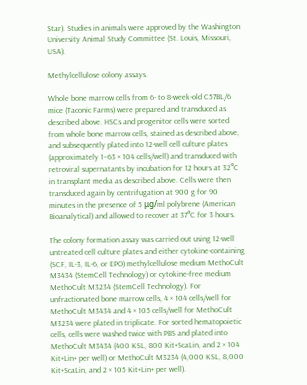Star). Studies in animals were approved by the Washington University Animal Study Committee (St. Louis, Missouri, USA).

Methylcellulose colony assays.

Whole bone marrow cells from 6- to 8-week-old C57BL/6 mice (Taconic Farms) were prepared and transduced as described above. HSCs and progenitor cells were sorted from whole bone marrow cells, stained as described above, and subsequently plated into 12-well cell culture plates (approximately 1–63 × 104 cells/well) and transduced with retroviral supernatants by incubation for 12 hours at 32°C in transplant media as described above. Cells were then transduced again by centrifugation at 900 g for 90 minutes in the presence of 5 μg/ml polybrene (American Bioanalytical) and allowed to recover at 37°C for 3 hours.

The colony formation assay was carried out using 12-well untreated cell culture plates and either cytokine-containing (SCF, IL-3, IL-6, or EPO) methylcellulose medium MethoCult M3434 (StemCell Technology) or cytokine-free medium MethoCult M3234 (StemCell Technology). For unfractionated bone marrow cells, 4 × 104 cells/well for MethoCult M3434 and 4 × 105 cells/well for MethoCult M3234 were plated in triplicate. For sorted hematopoietic cells, cells were washed twice with PBS and plated into MethoCult M3434 (400 KSL, 800 Kit+ScaLin, and 2 × 104 Kit+Lin+ per well) or MethoCult M3234 (4,000 KSL, 8,000 Kit+ScaLin, and 2 × 105 Kit+Lin+ per well).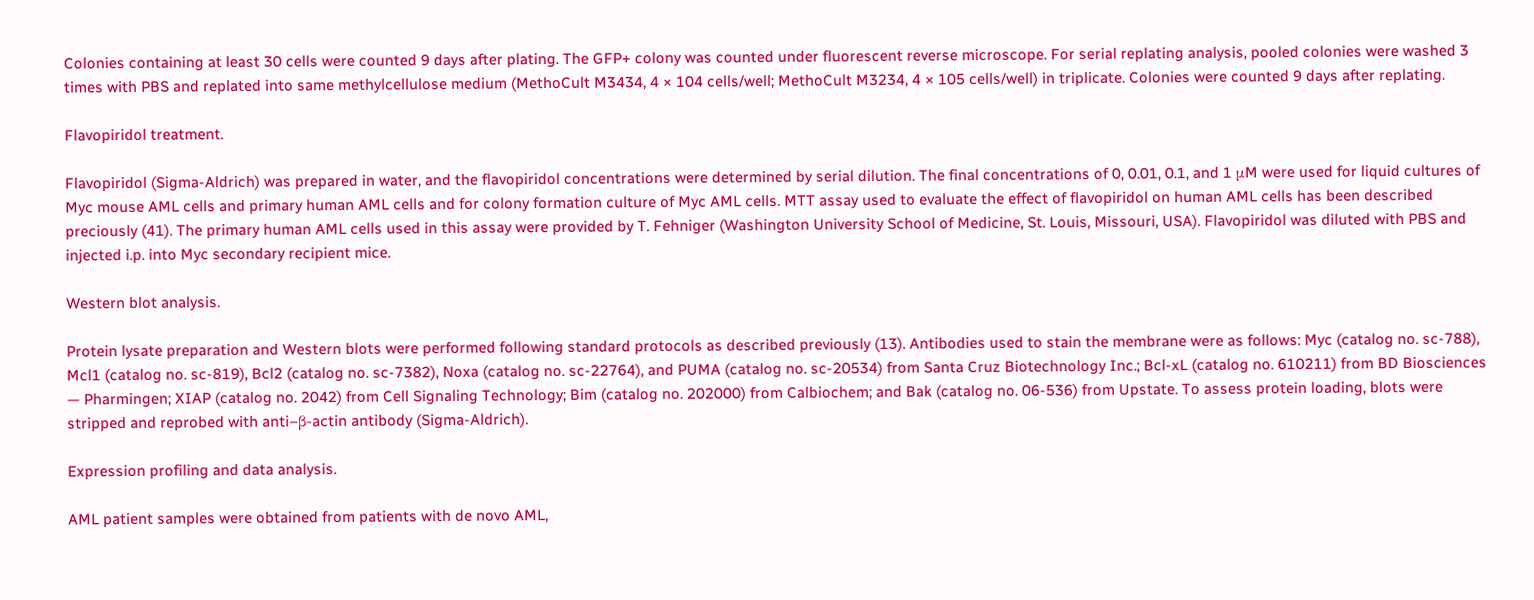Colonies containing at least 30 cells were counted 9 days after plating. The GFP+ colony was counted under fluorescent reverse microscope. For serial replating analysis, pooled colonies were washed 3 times with PBS and replated into same methylcellulose medium (MethoCult M3434, 4 × 104 cells/well; MethoCult M3234, 4 × 105 cells/well) in triplicate. Colonies were counted 9 days after replating.

Flavopiridol treatment.

Flavopiridol (Sigma-Aldrich) was prepared in water, and the flavopiridol concentrations were determined by serial dilution. The final concentrations of 0, 0.01, 0.1, and 1 μM were used for liquid cultures of Myc mouse AML cells and primary human AML cells and for colony formation culture of Myc AML cells. MTT assay used to evaluate the effect of flavopiridol on human AML cells has been described preciously (41). The primary human AML cells used in this assay were provided by T. Fehniger (Washington University School of Medicine, St. Louis, Missouri, USA). Flavopiridol was diluted with PBS and injected i.p. into Myc secondary recipient mice.

Western blot analysis.

Protein lysate preparation and Western blots were performed following standard protocols as described previously (13). Antibodies used to stain the membrane were as follows: Myc (catalog no. sc-788), Mcl1 (catalog no. sc-819), Bcl2 (catalog no. sc-7382), Noxa (catalog no. sc-22764), and PUMA (catalog no. sc-20534) from Santa Cruz Biotechnology Inc.; Bcl-xL (catalog no. 610211) from BD Biosciences — Pharmingen; XIAP (catalog no. 2042) from Cell Signaling Technology; Bim (catalog no. 202000) from Calbiochem; and Bak (catalog no. 06-536) from Upstate. To assess protein loading, blots were stripped and reprobed with anti–β-actin antibody (Sigma-Aldrich).

Expression profiling and data analysis.

AML patient samples were obtained from patients with de novo AML,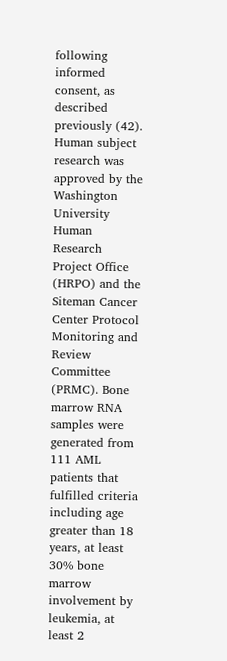following informed consent, as described previously (42). Human subject research was approved by the Washington University Human Research Project Office (HRPO) and the Siteman Cancer Center Protocol Monitoring and Review Committee (PRMC). Bone marrow RNA samples were generated from 111 AML patients that fulfilled criteria including age greater than 18 years, at least 30% bone marrow involvement by leukemia, at least 2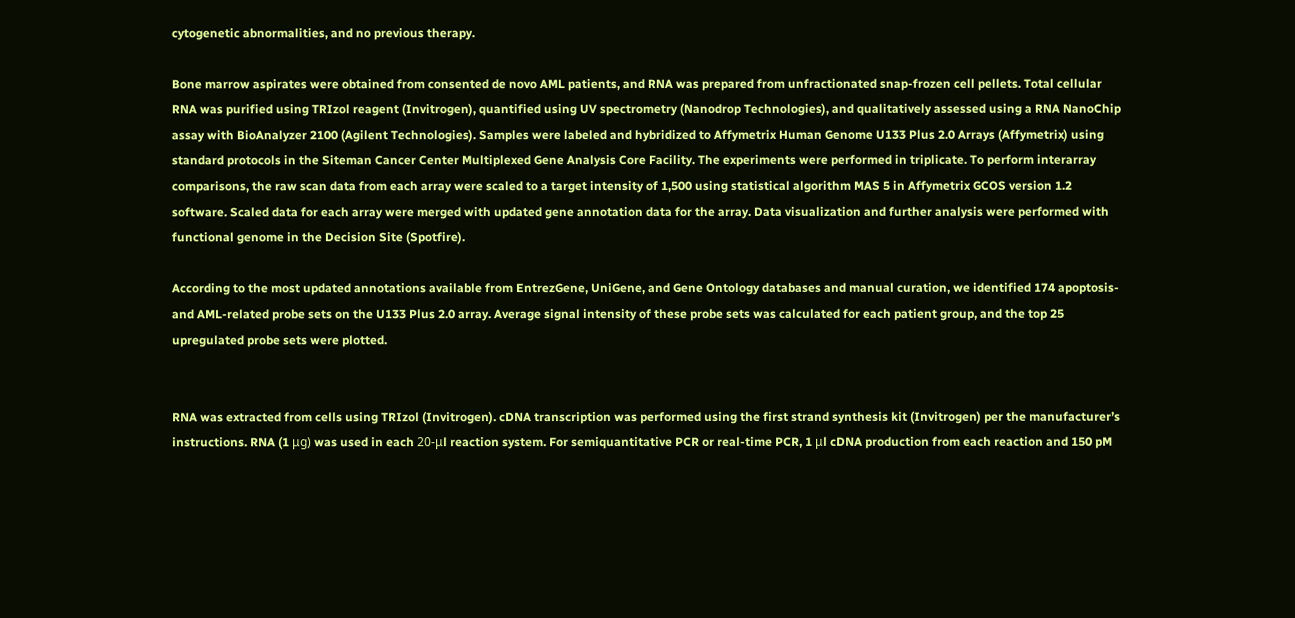cytogenetic abnormalities, and no previous therapy.

Bone marrow aspirates were obtained from consented de novo AML patients, and RNA was prepared from unfractionated snap-frozen cell pellets. Total cellular RNA was purified using TRIzol reagent (Invitrogen), quantified using UV spectrometry (Nanodrop Technologies), and qualitatively assessed using a RNA NanoChip assay with BioAnalyzer 2100 (Agilent Technologies). Samples were labeled and hybridized to Affymetrix Human Genome U133 Plus 2.0 Arrays (Affymetrix) using standard protocols in the Siteman Cancer Center Multiplexed Gene Analysis Core Facility. The experiments were performed in triplicate. To perform interarray comparisons, the raw scan data from each array were scaled to a target intensity of 1,500 using statistical algorithm MAS 5 in Affymetrix GCOS version 1.2 software. Scaled data for each array were merged with updated gene annotation data for the array. Data visualization and further analysis were performed with functional genome in the Decision Site (Spotfire).

According to the most updated annotations available from EntrezGene, UniGene, and Gene Ontology databases and manual curation, we identified 174 apoptosis- and AML-related probe sets on the U133 Plus 2.0 array. Average signal intensity of these probe sets was calculated for each patient group, and the top 25 upregulated probe sets were plotted.


RNA was extracted from cells using TRIzol (Invitrogen). cDNA transcription was performed using the first strand synthesis kit (Invitrogen) per the manufacturer’s instructions. RNA (1 μg) was used in each 20-μl reaction system. For semiquantitative PCR or real-time PCR, 1 μl cDNA production from each reaction and 150 pM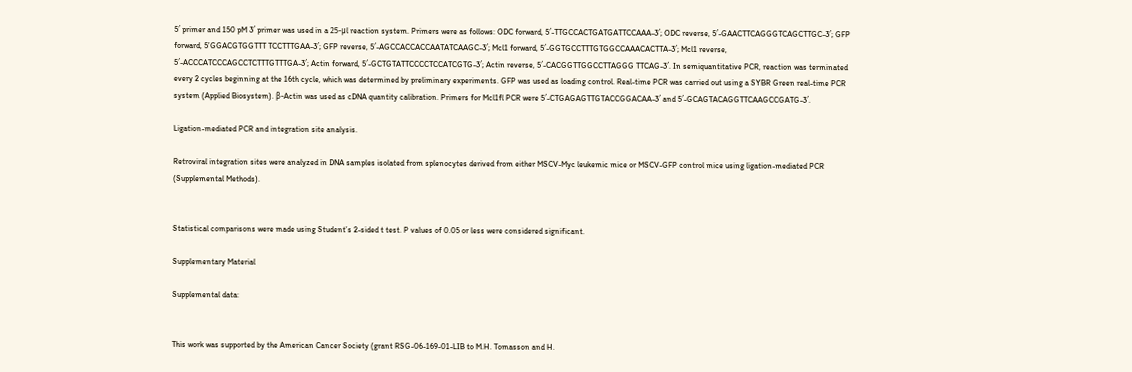5′ primer and 150 pM 3′ primer was used in a 25-μl reaction system. Primers were as follows: ODC forward, 5′-TTGCCACTGATGATTCCAAA-3′; ODC reverse, 5′-GAACTTCAGGGTCAGCTTGC-3′; GFP forward, 5’GGACGTGGTTT TCCTTTGAA-3′; GFP reverse, 5′-AGCCACCACCAATATCAAGC-3′; Mcl1 forward, 5′-GGTGCCTTTGTGGCCAAACACTTA-3′; Mcl1 reverse, 5′-ACCCATCCCAGCCTCTTTGTTTGA-3′; Actin forward, 5′-GCTGTATTCCCCTCCATCGTG-3′; Actin reverse, 5′-CACGGTTGGCCTTAGGG TTCAG-3′. In semiquantitative PCR, reaction was terminated every 2 cycles beginning at the 16th cycle, which was determined by preliminary experiments. GFP was used as loading control. Real-time PCR was carried out using a SYBR Green real-time PCR system (Applied Biosystem). β-Actin was used as cDNA quantity calibration. Primers for Mcl1fl PCR were 5′-CTGAGAGTTGTACCGGACAA-3′ and 5′-GCAGTACAGGTTCAAGCCGATG-3′.

Ligation-mediated PCR and integration site analysis.

Retroviral integration sites were analyzed in DNA samples isolated from splenocytes derived from either MSCV-Myc leukemic mice or MSCV-GFP control mice using ligation-mediated PCR (Supplemental Methods).


Statistical comparisons were made using Student’s 2-sided t test. P values of 0.05 or less were considered significant.

Supplementary Material

Supplemental data:


This work was supported by the American Cancer Society (grant RSG-06-169-01-LIB to M.H. Tomasson and H.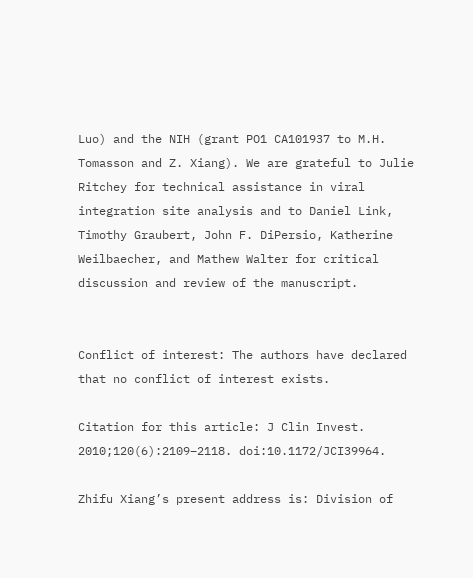Luo) and the NIH (grant PO1 CA101937 to M.H. Tomasson and Z. Xiang). We are grateful to Julie Ritchey for technical assistance in viral integration site analysis and to Daniel Link, Timothy Graubert, John F. DiPersio, Katherine Weilbaecher, and Mathew Walter for critical discussion and review of the manuscript.


Conflict of interest: The authors have declared that no conflict of interest exists.

Citation for this article: J Clin Invest. 2010;120(6):2109–2118. doi:10.1172/JCI39964.

Zhifu Xiang’s present address is: Division of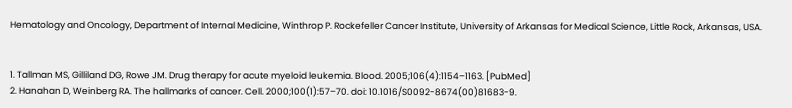Hematology and Oncology, Department of Internal Medicine, Winthrop P. Rockefeller Cancer Institute, University of Arkansas for Medical Science, Little Rock, Arkansas, USA.


1. Tallman MS, Gilliland DG, Rowe JM. Drug therapy for acute myeloid leukemia. Blood. 2005;106(4):1154–1163. [PubMed]
2. Hanahan D, Weinberg RA. The hallmarks of cancer. Cell. 2000;100(1):57–70. doi: 10.1016/S0092-8674(00)81683-9.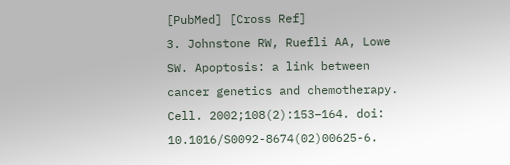[PubMed] [Cross Ref]
3. Johnstone RW, Ruefli AA, Lowe SW. Apoptosis: a link between cancer genetics and chemotherapy. Cell. 2002;108(2):153–164. doi: 10.1016/S0092-8674(02)00625-6.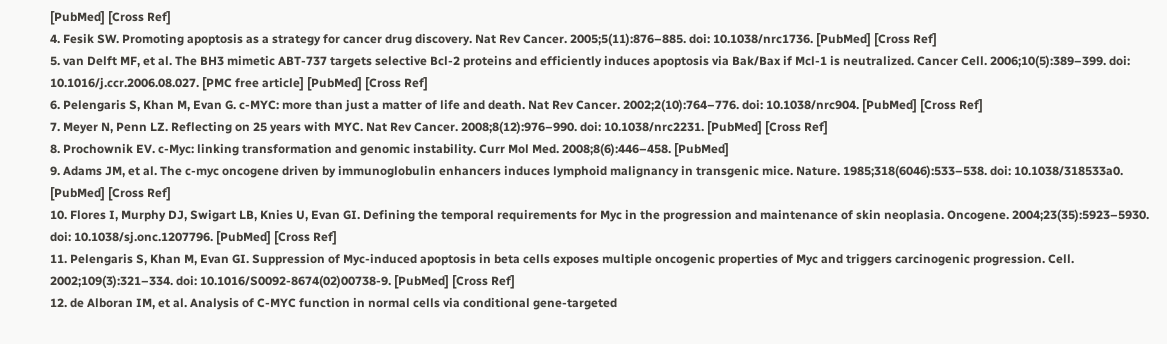[PubMed] [Cross Ref]
4. Fesik SW. Promoting apoptosis as a strategy for cancer drug discovery. Nat Rev Cancer. 2005;5(11):876–885. doi: 10.1038/nrc1736. [PubMed] [Cross Ref]
5. van Delft MF, et al. The BH3 mimetic ABT-737 targets selective Bcl-2 proteins and efficiently induces apoptosis via Bak/Bax if Mcl-1 is neutralized. Cancer Cell. 2006;10(5):389–399. doi: 10.1016/j.ccr.2006.08.027. [PMC free article] [PubMed] [Cross Ref]
6. Pelengaris S, Khan M, Evan G. c-MYC: more than just a matter of life and death. Nat Rev Cancer. 2002;2(10):764–776. doi: 10.1038/nrc904. [PubMed] [Cross Ref]
7. Meyer N, Penn LZ. Reflecting on 25 years with MYC. Nat Rev Cancer. 2008;8(12):976–990. doi: 10.1038/nrc2231. [PubMed] [Cross Ref]
8. Prochownik EV. c-Myc: linking transformation and genomic instability. Curr Mol Med. 2008;8(6):446–458. [PubMed]
9. Adams JM, et al. The c-myc oncogene driven by immunoglobulin enhancers induces lymphoid malignancy in transgenic mice. Nature. 1985;318(6046):533–538. doi: 10.1038/318533a0. [PubMed] [Cross Ref]
10. Flores I, Murphy DJ, Swigart LB, Knies U, Evan GI. Defining the temporal requirements for Myc in the progression and maintenance of skin neoplasia. Oncogene. 2004;23(35):5923–5930. doi: 10.1038/sj.onc.1207796. [PubMed] [Cross Ref]
11. Pelengaris S, Khan M, Evan GI. Suppression of Myc-induced apoptosis in beta cells exposes multiple oncogenic properties of Myc and triggers carcinogenic progression. Cell. 2002;109(3):321–334. doi: 10.1016/S0092-8674(02)00738-9. [PubMed] [Cross Ref]
12. de Alboran IM, et al. Analysis of C-MYC function in normal cells via conditional gene-targeted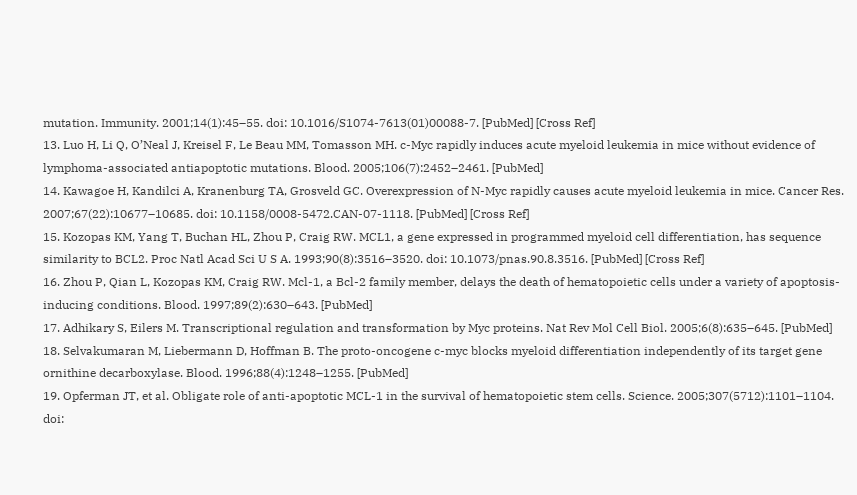mutation. Immunity. 2001;14(1):45–55. doi: 10.1016/S1074-7613(01)00088-7. [PubMed] [Cross Ref]
13. Luo H, Li Q, O’Neal J, Kreisel F, Le Beau MM, Tomasson MH. c-Myc rapidly induces acute myeloid leukemia in mice without evidence of lymphoma-associated antiapoptotic mutations. Blood. 2005;106(7):2452–2461. [PubMed]
14. Kawagoe H, Kandilci A, Kranenburg TA, Grosveld GC. Overexpression of N-Myc rapidly causes acute myeloid leukemia in mice. Cancer Res. 2007;67(22):10677–10685. doi: 10.1158/0008-5472.CAN-07-1118. [PubMed] [Cross Ref]
15. Kozopas KM, Yang T, Buchan HL, Zhou P, Craig RW. MCL1, a gene expressed in programmed myeloid cell differentiation, has sequence similarity to BCL2. Proc Natl Acad Sci U S A. 1993;90(8):3516–3520. doi: 10.1073/pnas.90.8.3516. [PubMed] [Cross Ref]
16. Zhou P, Qian L, Kozopas KM, Craig RW. Mcl-1, a Bcl-2 family member, delays the death of hematopoietic cells under a variety of apoptosis-inducing conditions. Blood. 1997;89(2):630–643. [PubMed]
17. Adhikary S, Eilers M. Transcriptional regulation and transformation by Myc proteins. Nat Rev Mol Cell Biol. 2005;6(8):635–645. [PubMed]
18. Selvakumaran M, Liebermann D, Hoffman B. The proto-oncogene c-myc blocks myeloid differentiation independently of its target gene ornithine decarboxylase. Blood. 1996;88(4):1248–1255. [PubMed]
19. Opferman JT, et al. Obligate role of anti-apoptotic MCL-1 in the survival of hematopoietic stem cells. Science. 2005;307(5712):1101–1104. doi: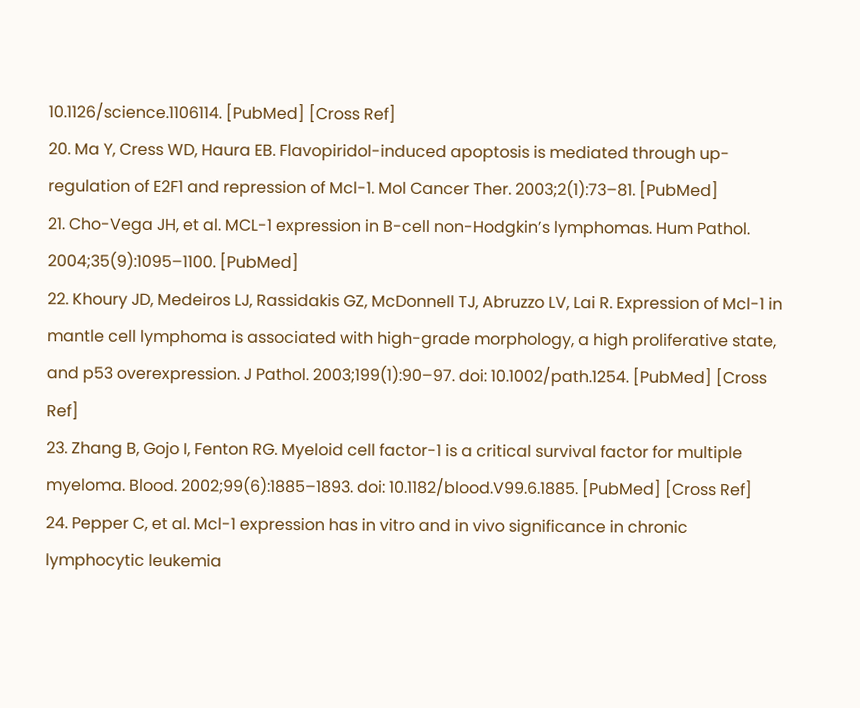10.1126/science.1106114. [PubMed] [Cross Ref]
20. Ma Y, Cress WD, Haura EB. Flavopiridol-induced apoptosis is mediated through up-regulation of E2F1 and repression of Mcl-1. Mol Cancer Ther. 2003;2(1):73–81. [PubMed]
21. Cho-Vega JH, et al. MCL-1 expression in B-cell non-Hodgkin’s lymphomas. Hum Pathol. 2004;35(9):1095–1100. [PubMed]
22. Khoury JD, Medeiros LJ, Rassidakis GZ, McDonnell TJ, Abruzzo LV, Lai R. Expression of Mcl-1 in mantle cell lymphoma is associated with high-grade morphology, a high proliferative state, and p53 overexpression. J Pathol. 2003;199(1):90–97. doi: 10.1002/path.1254. [PubMed] [Cross Ref]
23. Zhang B, Gojo I, Fenton RG. Myeloid cell factor-1 is a critical survival factor for multiple myeloma. Blood. 2002;99(6):1885–1893. doi: 10.1182/blood.V99.6.1885. [PubMed] [Cross Ref]
24. Pepper C, et al. Mcl-1 expression has in vitro and in vivo significance in chronic lymphocytic leukemia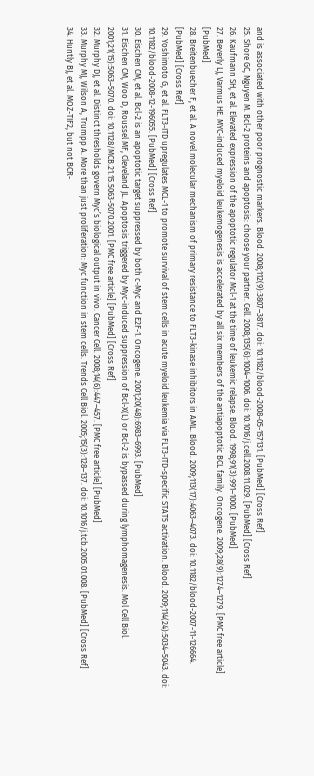and is associated with other poor prognostic markers. Blood. 2008;112(9):3807–3817. doi: 10.1182/blood-2008-05-157131. [PubMed] [Cross Ref]
25. Shore GC, Nguyen M. Bcl-2 proteins and apoptosis: choose your partner. Cell. 2008;135(6):1004–1006. doi: 10.1016/j.cell.2008.11.029. [PubMed] [Cross Ref]
26. Kaufmann SH, et al. Elevated expression of the apoptotic regulator Mcl-1 at the time of leukemic relapse. Blood. 1998;91(3):991–1000. [PubMed]
27. Beverly LJ, Varmus HE. MYC-induced myeloid leukemogenesis is accelerated by all six members of the antiapoptotic BCL family. Oncogene. 2009;28(9):1274–1279. [PMC free article] [PubMed]
28. Breitenbuecher F, et al. A novel molecular mechanism of primary resistance to FLT3-kinase inhibitors in AML. Blood. 2009;113(17):4063–4073. doi: 10.1182/blood-2007-11-126664. [PubMed] [Cross Ref]
29. Yoshimoto G, et al. FLT3-ITD upregulates MCL-1 to promote survival of stem cells in acute myeloid leukemia via FLT3-ITD-specific STAT5 activation. Blood. 2009;114(24):5034–5043. doi: 10.1182/blood-2008-12-196055. [PubMed] [Cross Ref]
30. Eischen CM, et al. Bcl-2 is an apoptotic target suppressed by both c-Myc and E2F-1. Oncogene. 2001;20(48):6983–6993. [PubMed]
31. Eischen CM, Woo D, Roussel MF, Cleveland JL. Apoptosis triggered by Myc-induced suppression of Bcl-X(L) or Bcl-2 is bypassed during lymphomagenesis. Mol Cell Biol. 2001;21(15):5063–5070. doi: 10.1128/MCB.21.15.5063-5070.2001. [PMC free article] [PubMed] [Cross Ref]
32. Murphy DJ, et al. Distinct thresholds govern Myc’s biological output in vivo. Cancer Cell. 2008;14(6):447–457. [PMC free article] [PubMed]
33. Murphy MJ, Wilson A, Trumpp A. More than just proliferation: Myc function in stem cells. Trends Cell Biol. 2005;15(3):128–137. doi: 10.1016/j.tcb.2005.01.008. [PubMed] [Cross Ref]
34. Huntly BJ, et al. MOZ-TIF2, but not BCR-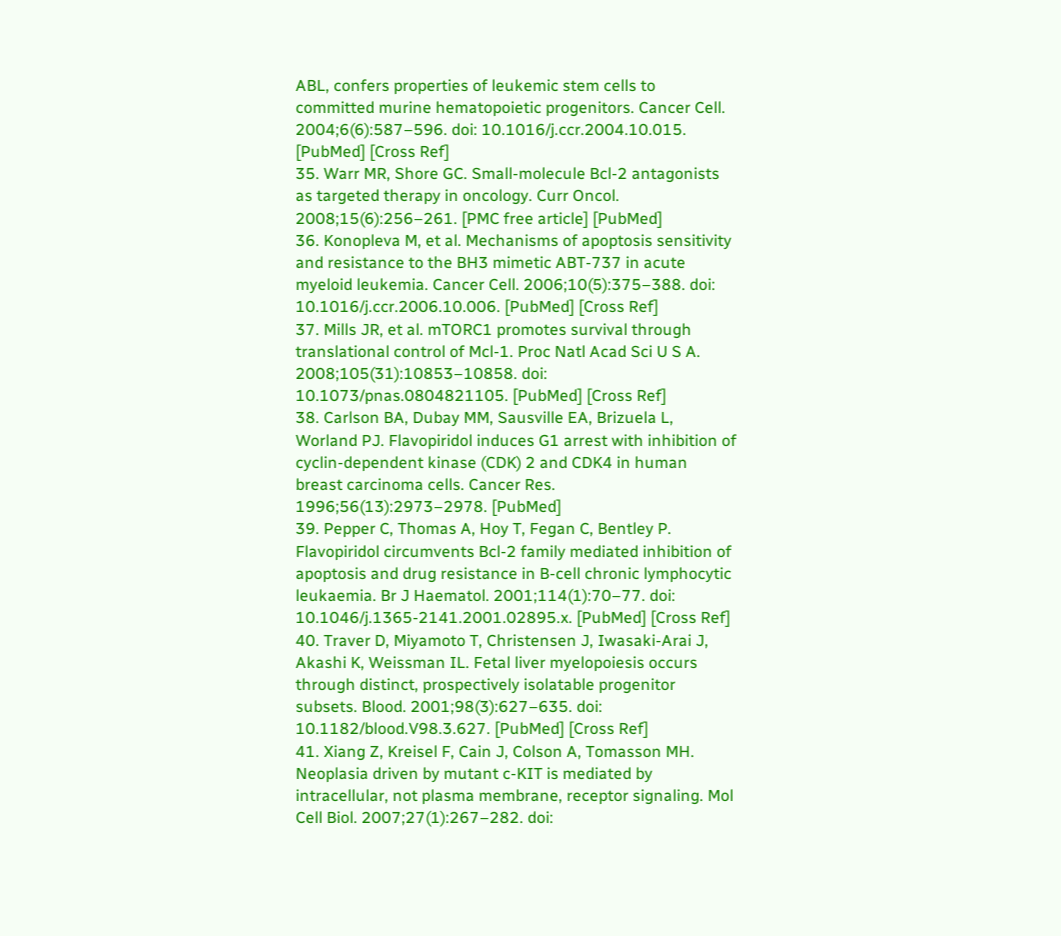ABL, confers properties of leukemic stem cells to committed murine hematopoietic progenitors. Cancer Cell. 2004;6(6):587–596. doi: 10.1016/j.ccr.2004.10.015. [PubMed] [Cross Ref]
35. Warr MR, Shore GC. Small-molecule Bcl-2 antagonists as targeted therapy in oncology. Curr Oncol. 2008;15(6):256–261. [PMC free article] [PubMed]
36. Konopleva M, et al. Mechanisms of apoptosis sensitivity and resistance to the BH3 mimetic ABT-737 in acute myeloid leukemia. Cancer Cell. 2006;10(5):375–388. doi: 10.1016/j.ccr.2006.10.006. [PubMed] [Cross Ref]
37. Mills JR, et al. mTORC1 promotes survival through translational control of Mcl-1. Proc Natl Acad Sci U S A. 2008;105(31):10853–10858. doi: 10.1073/pnas.0804821105. [PubMed] [Cross Ref]
38. Carlson BA, Dubay MM, Sausville EA, Brizuela L, Worland PJ. Flavopiridol induces G1 arrest with inhibition of cyclin-dependent kinase (CDK) 2 and CDK4 in human breast carcinoma cells. Cancer Res. 1996;56(13):2973–2978. [PubMed]
39. Pepper C, Thomas A, Hoy T, Fegan C, Bentley P. Flavopiridol circumvents Bcl-2 family mediated inhibition of apoptosis and drug resistance in B-cell chronic lymphocytic leukaemia. Br J Haematol. 2001;114(1):70–77. doi: 10.1046/j.1365-2141.2001.02895.x. [PubMed] [Cross Ref]
40. Traver D, Miyamoto T, Christensen J, Iwasaki-Arai J, Akashi K, Weissman IL. Fetal liver myelopoiesis occurs through distinct, prospectively isolatable progenitor subsets. Blood. 2001;98(3):627–635. doi: 10.1182/blood.V98.3.627. [PubMed] [Cross Ref]
41. Xiang Z, Kreisel F, Cain J, Colson A, Tomasson MH. Neoplasia driven by mutant c-KIT is mediated by intracellular, not plasma membrane, receptor signaling. Mol Cell Biol. 2007;27(1):267–282. doi: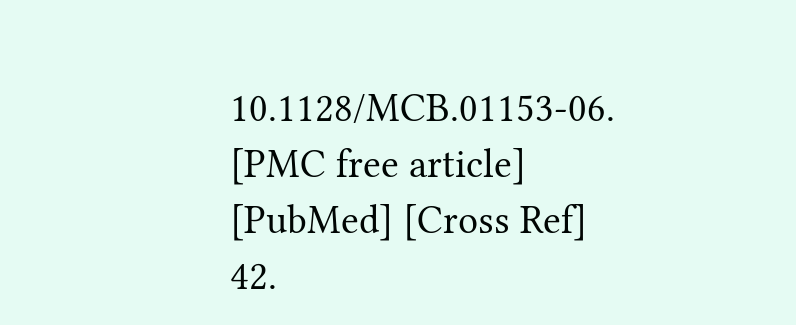10.1128/MCB.01153-06. [PMC free article] [PubMed] [Cross Ref]
42.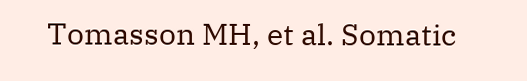Tomasson MH, et al. Somatic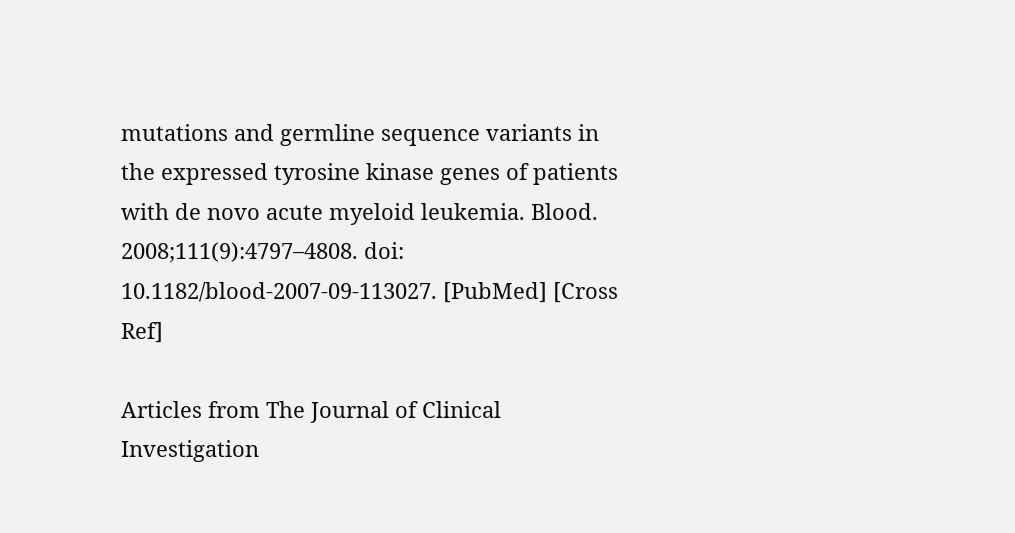mutations and germline sequence variants in the expressed tyrosine kinase genes of patients with de novo acute myeloid leukemia. Blood. 2008;111(9):4797–4808. doi: 10.1182/blood-2007-09-113027. [PubMed] [Cross Ref]

Articles from The Journal of Clinical Investigation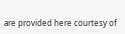are provided here courtesy of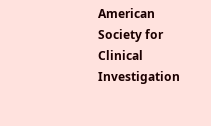American Society for Clinical Investigation